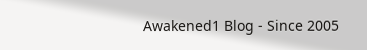Awakened1 Blog - Since 2005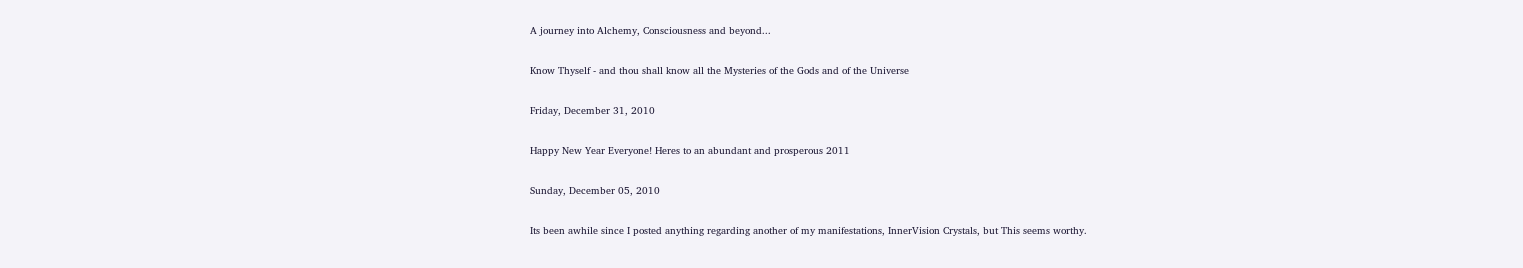A journey into Alchemy, Consciousness and beyond...

Know Thyself - and thou shall know all the Mysteries of the Gods and of the Universe

Friday, December 31, 2010

Happy New Year Everyone! Heres to an abundant and prosperous 2011

Sunday, December 05, 2010

Its been awhile since I posted anything regarding another of my manifestations, InnerVision Crystals, but This seems worthy.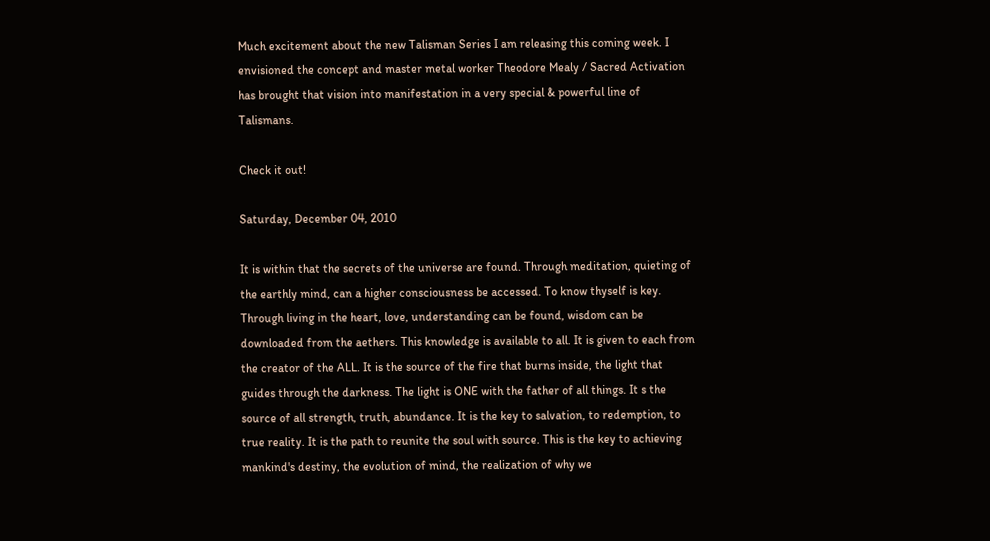Much excitement about the new Talisman Series I am releasing this coming week. I envisioned the concept and master metal worker Theodore Mealy / Sacred Activation has brought that vision into manifestation in a very special & powerful line of Talismans.

Check it out!

Saturday, December 04, 2010

It is within that the secrets of the universe are found. Through meditation, quieting of the earthly mind, can a higher consciousness be accessed. To know thyself is key. Through living in the heart, love, understanding can be found, wisdom can be downloaded from the aethers. This knowledge is available to all. It is given to each from the creator of the ALL. It is the source of the fire that burns inside, the light that guides through the darkness. The light is ONE with the father of all things. It s the source of all strength, truth, abundance. It is the key to salvation, to redemption, to true reality. It is the path to reunite the soul with source. This is the key to achieving mankind's destiny, the evolution of mind, the realization of why we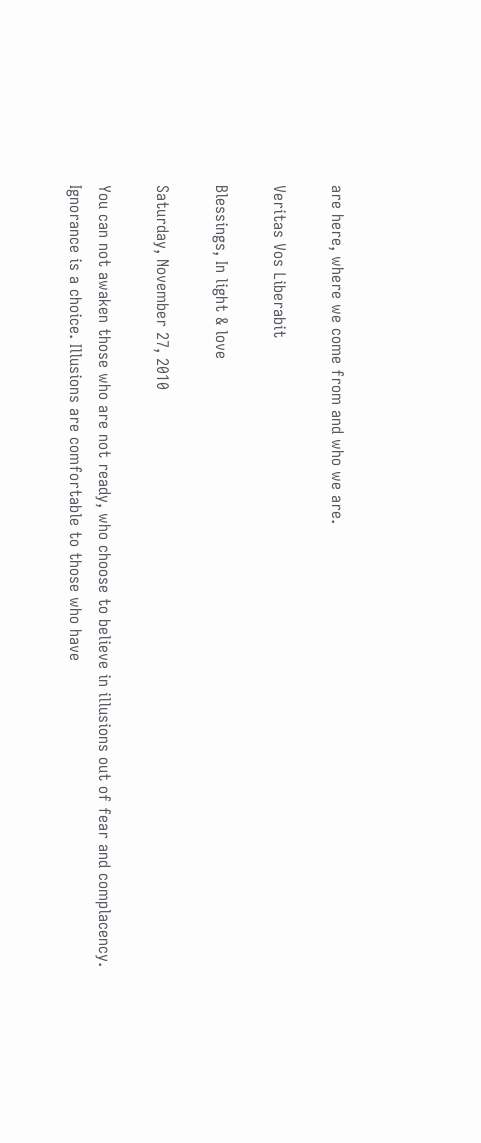are here, where we come from and who we are.

Veritas Vos Liberabit

Blessings, In light & love

Saturday, November 27, 2010

You can not awaken those who are not ready, who choose to believe in illusions out of fear and complacency. Ignorance is a choice. Illusions are comfortable to those who have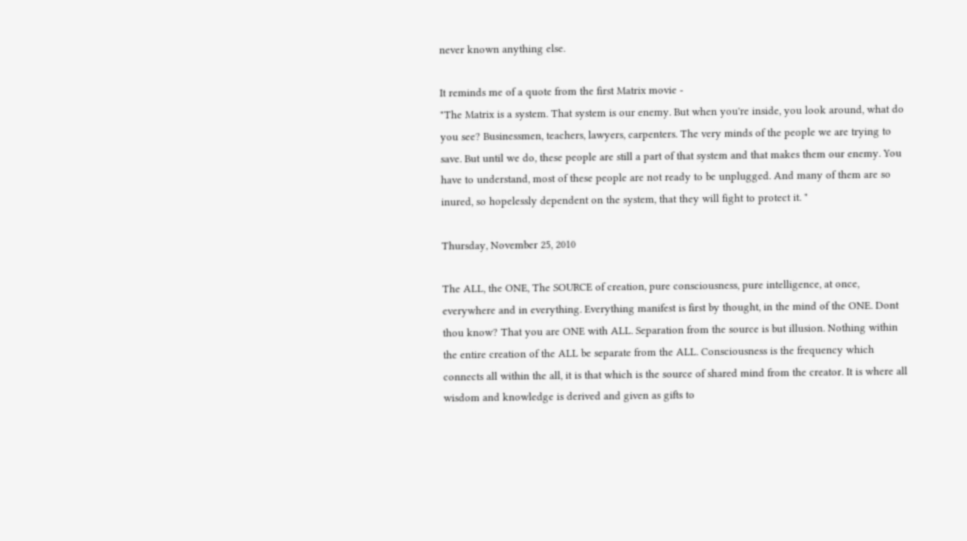never known anything else.

It reminds me of a quote from the first Matrix movie -
"The Matrix is a system. That system is our enemy. But when you're inside, you look around, what do you see? Businessmen, teachers, lawyers, carpenters. The very minds of the people we are trying to save. But until we do, these people are still a part of that system and that makes them our enemy. You have to understand, most of these people are not ready to be unplugged. And many of them are so inured, so hopelessly dependent on the system, that they will fight to protect it. "

Thursday, November 25, 2010

The ALL, the ONE, The SOURCE of creation, pure consciousness, pure intelligence, at once, everywhere and in everything. Everything manifest is first by thought, in the mind of the ONE. Dont thou know? That you are ONE with ALL. Separation from the source is but illusion. Nothing within the entire creation of the ALL be separate from the ALL. Consciousness is the frequency which connects all within the all, it is that which is the source of shared mind from the creator. It is where all wisdom and knowledge is derived and given as gifts to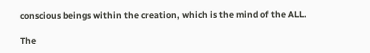conscious beings within the creation, which is the mind of the ALL.

The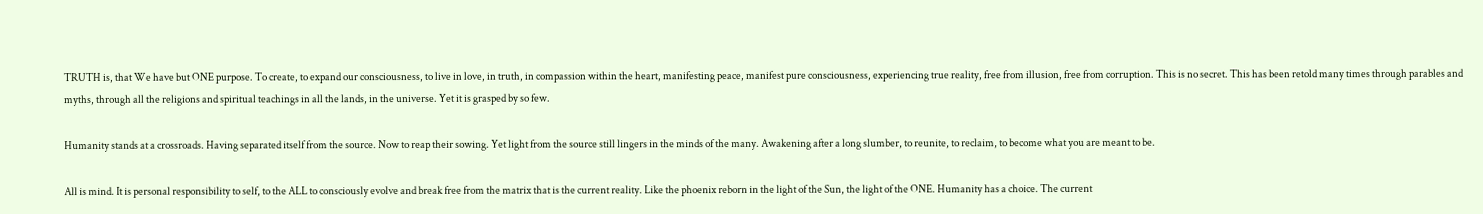TRUTH is, that We have but ONE purpose. To create, to expand our consciousness, to live in love, in truth, in compassion within the heart, manifesting peace, manifest pure consciousness, experiencing true reality, free from illusion, free from corruption. This is no secret. This has been retold many times through parables and myths, through all the religions and spiritual teachings in all the lands, in the universe. Yet it is grasped by so few.

Humanity stands at a crossroads. Having separated itself from the source. Now to reap their sowing. Yet light from the source still lingers in the minds of the many. Awakening after a long slumber, to reunite, to reclaim, to become what you are meant to be.

All is mind. It is personal responsibility to self, to the ALL to consciously evolve and break free from the matrix that is the current reality. Like the phoenix reborn in the light of the Sun, the light of the ONE. Humanity has a choice. The current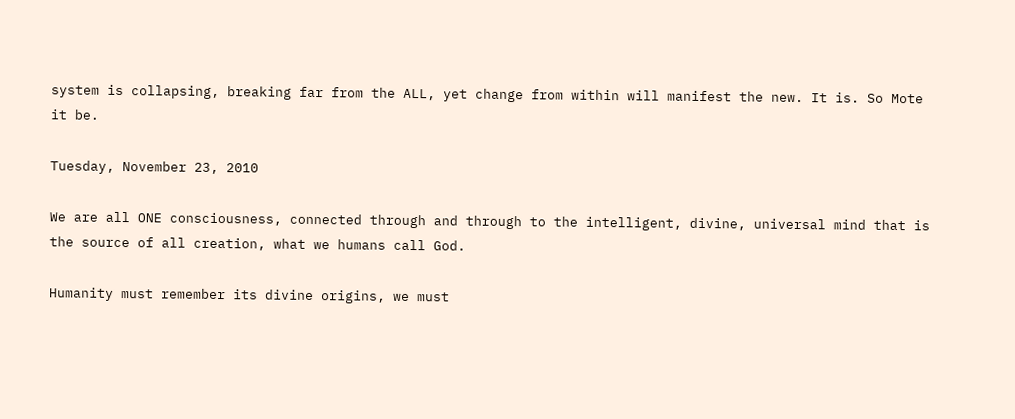system is collapsing, breaking far from the ALL, yet change from within will manifest the new. It is. So Mote it be.

Tuesday, November 23, 2010

We are all ONE consciousness, connected through and through to the intelligent, divine, universal mind that is the source of all creation, what we humans call God.

Humanity must remember its divine origins, we must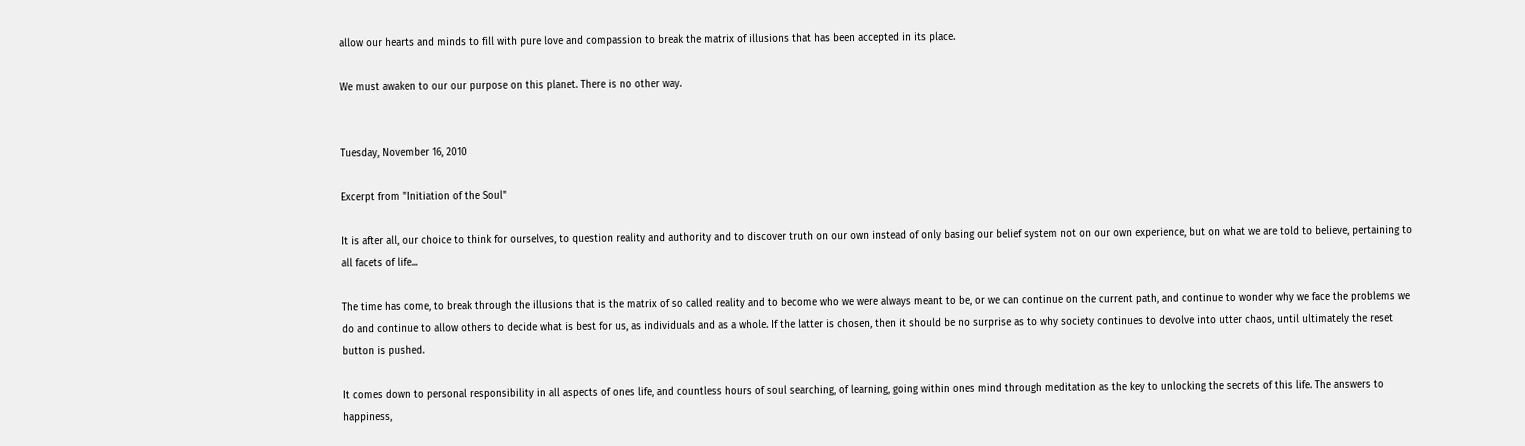allow our hearts and minds to fill with pure love and compassion to break the matrix of illusions that has been accepted in its place.

We must awaken to our our purpose on this planet. There is no other way.


Tuesday, November 16, 2010

Excerpt from "Initiation of the Soul"

It is after all, our choice to think for ourselves, to question reality and authority and to discover truth on our own instead of only basing our belief system not on our own experience, but on what we are told to believe, pertaining to all facets of life...

The time has come, to break through the illusions that is the matrix of so called reality and to become who we were always meant to be, or we can continue on the current path, and continue to wonder why we face the problems we do and continue to allow others to decide what is best for us, as individuals and as a whole. If the latter is chosen, then it should be no surprise as to why society continues to devolve into utter chaos, until ultimately the reset button is pushed.

It comes down to personal responsibility in all aspects of ones life, and countless hours of soul searching, of learning, going within ones mind through meditation as the key to unlocking the secrets of this life. The answers to happiness,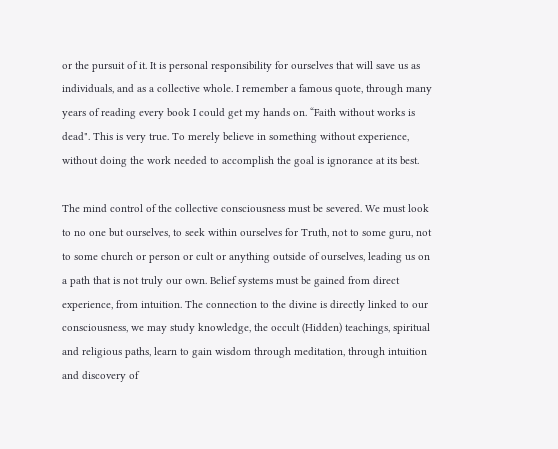or the pursuit of it. It is personal responsibility for ourselves that will save us as individuals, and as a collective whole. I remember a famous quote, through many years of reading every book I could get my hands on. “Faith without works is dead". This is very true. To merely believe in something without experience, without doing the work needed to accomplish the goal is ignorance at its best.

The mind control of the collective consciousness must be severed. We must look to no one but ourselves, to seek within ourselves for Truth, not to some guru, not to some church or person or cult or anything outside of ourselves, leading us on a path that is not truly our own. Belief systems must be gained from direct experience, from intuition. The connection to the divine is directly linked to our consciousness, we may study knowledge, the occult (Hidden) teachings, spiritual and religious paths, learn to gain wisdom through meditation, through intuition and discovery of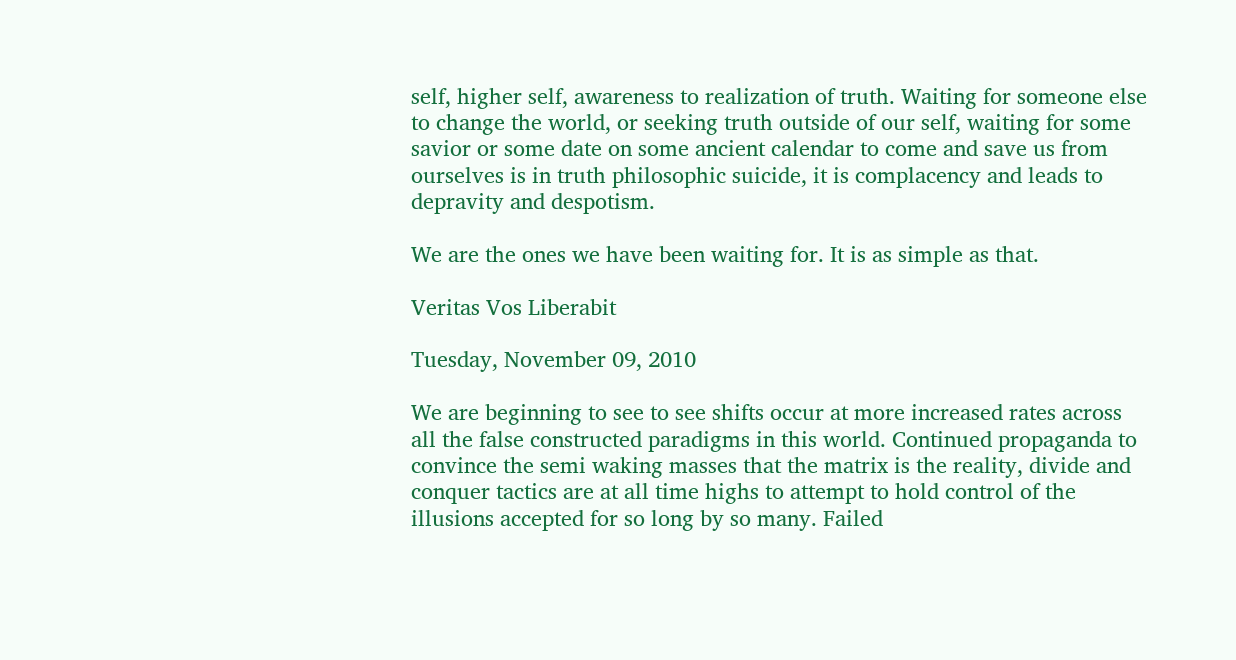self, higher self, awareness to realization of truth. Waiting for someone else to change the world, or seeking truth outside of our self, waiting for some savior or some date on some ancient calendar to come and save us from ourselves is in truth philosophic suicide, it is complacency and leads to depravity and despotism.

We are the ones we have been waiting for. It is as simple as that.

Veritas Vos Liberabit

Tuesday, November 09, 2010

We are beginning to see to see shifts occur at more increased rates across all the false constructed paradigms in this world. Continued propaganda to convince the semi waking masses that the matrix is the reality, divide and conquer tactics are at all time highs to attempt to hold control of the illusions accepted for so long by so many. Failed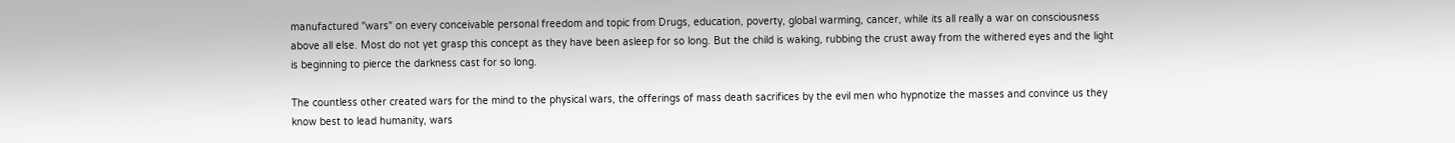manufactured "wars" on every conceivable personal freedom and topic from Drugs, education, poverty, global warming, cancer, while its all really a war on consciousness above all else. Most do not yet grasp this concept as they have been asleep for so long. But the child is waking, rubbing the crust away from the withered eyes and the light is beginning to pierce the darkness cast for so long.

The countless other created wars for the mind to the physical wars, the offerings of mass death sacrifices by the evil men who hypnotize the masses and convince us they know best to lead humanity, wars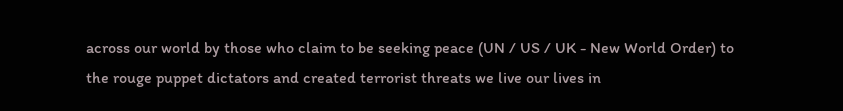across our world by those who claim to be seeking peace (UN / US / UK - New World Order) to the rouge puppet dictators and created terrorist threats we live our lives in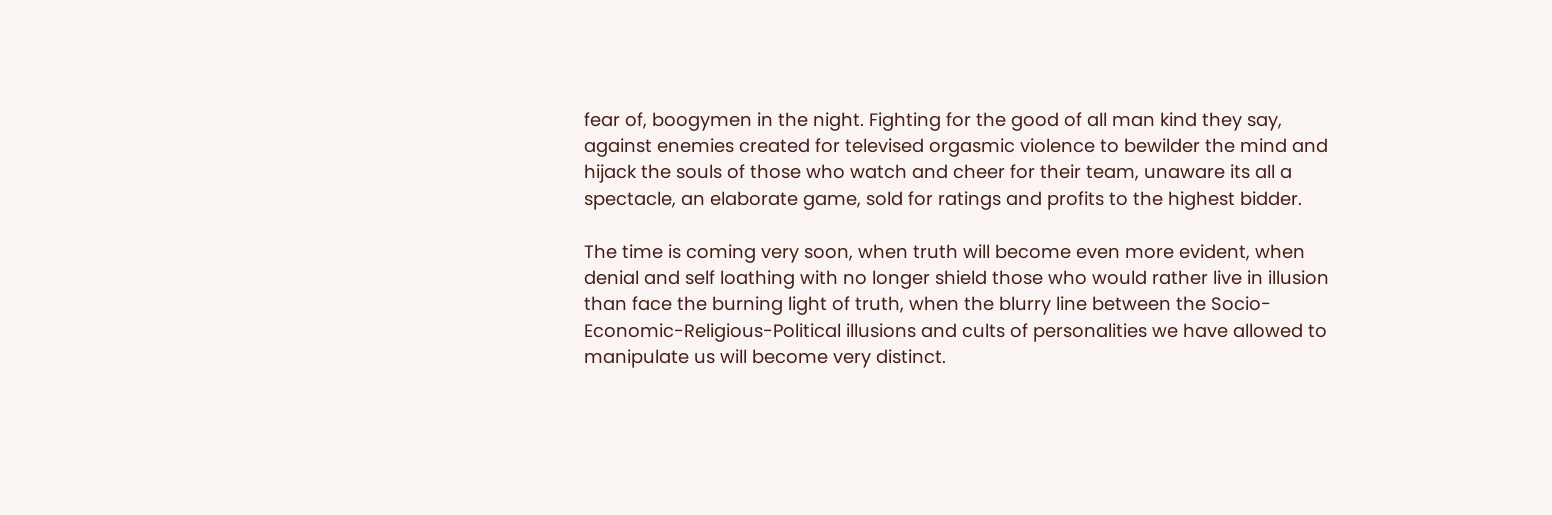fear of, boogymen in the night. Fighting for the good of all man kind they say, against enemies created for televised orgasmic violence to bewilder the mind and hijack the souls of those who watch and cheer for their team, unaware its all a spectacle, an elaborate game, sold for ratings and profits to the highest bidder.

The time is coming very soon, when truth will become even more evident, when denial and self loathing with no longer shield those who would rather live in illusion than face the burning light of truth, when the blurry line between the Socio-Economic-Religious-Political illusions and cults of personalities we have allowed to manipulate us will become very distinct.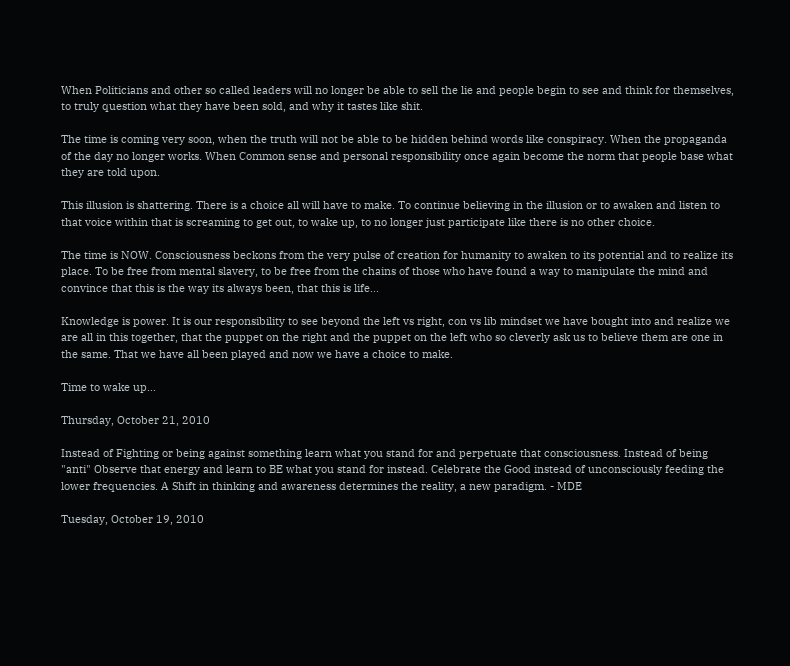When Politicians and other so called leaders will no longer be able to sell the lie and people begin to see and think for themselves, to truly question what they have been sold, and why it tastes like shit.

The time is coming very soon, when the truth will not be able to be hidden behind words like conspiracy. When the propaganda of the day no longer works. When Common sense and personal responsibility once again become the norm that people base what they are told upon.

This illusion is shattering. There is a choice all will have to make. To continue believing in the illusion or to awaken and listen to that voice within that is screaming to get out, to wake up, to no longer just participate like there is no other choice.

The time is NOW. Consciousness beckons from the very pulse of creation for humanity to awaken to its potential and to realize its place. To be free from mental slavery, to be free from the chains of those who have found a way to manipulate the mind and convince that this is the way its always been, that this is life...

Knowledge is power. It is our responsibility to see beyond the left vs right, con vs lib mindset we have bought into and realize we are all in this together, that the puppet on the right and the puppet on the left who so cleverly ask us to believe them are one in the same. That we have all been played and now we have a choice to make.

Time to wake up...

Thursday, October 21, 2010

Instead of Fighting or being against something learn what you stand for and perpetuate that consciousness. Instead of being "anti" Observe that energy and learn to BE what you stand for instead. Celebrate the Good instead of unconsciously feeding the lower frequencies. A Shift in thinking and awareness determines the reality, a new paradigm. - MDE

Tuesday, October 19, 2010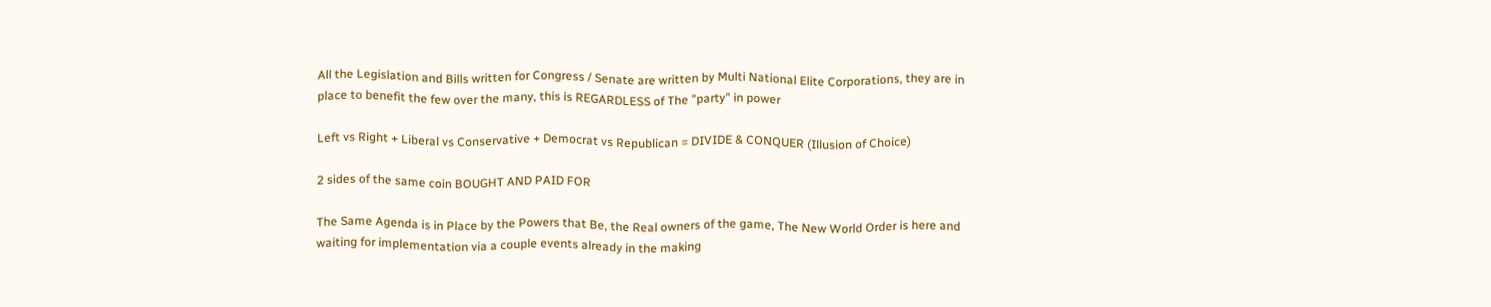All the Legislation and Bills written for Congress / Senate are written by Multi National Elite Corporations, they are in place to benefit the few over the many, this is REGARDLESS of The "party" in power

Left vs Right + Liberal vs Conservative + Democrat vs Republican = DIVIDE & CONQUER (Illusion of Choice)

2 sides of the same coin BOUGHT AND PAID FOR

The Same Agenda is in Place by the Powers that Be, the Real owners of the game, The New World Order is here and waiting for implementation via a couple events already in the making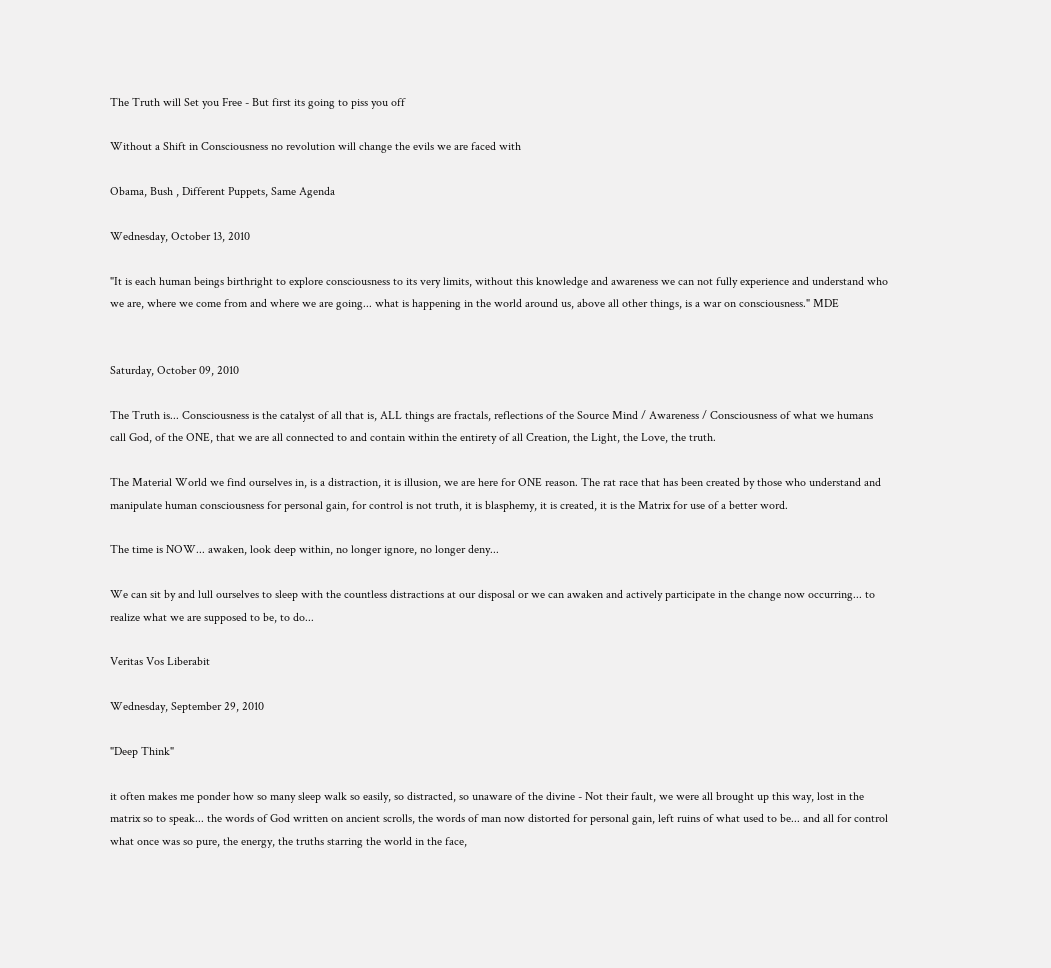The Truth will Set you Free - But first its going to piss you off

Without a Shift in Consciousness no revolution will change the evils we are faced with

Obama, Bush , Different Puppets, Same Agenda

Wednesday, October 13, 2010

"It is each human beings birthright to explore consciousness to its very limits, without this knowledge and awareness we can not fully experience and understand who we are, where we come from and where we are going... what is happening in the world around us, above all other things, is a war on consciousness." MDE


Saturday, October 09, 2010

The Truth is... Consciousness is the catalyst of all that is, ALL things are fractals, reflections of the Source Mind / Awareness / Consciousness of what we humans call God, of the ONE, that we are all connected to and contain within the entirety of all Creation, the Light, the Love, the truth.

The Material World we find ourselves in, is a distraction, it is illusion, we are here for ONE reason. The rat race that has been created by those who understand and manipulate human consciousness for personal gain, for control is not truth, it is blasphemy, it is created, it is the Matrix for use of a better word.

The time is NOW... awaken, look deep within, no longer ignore, no longer deny...

We can sit by and lull ourselves to sleep with the countless distractions at our disposal or we can awaken and actively participate in the change now occurring... to realize what we are supposed to be, to do...

Veritas Vos Liberabit

Wednesday, September 29, 2010

"Deep Think"

it often makes me ponder how so many sleep walk so easily, so distracted, so unaware of the divine - Not their fault, we were all brought up this way, lost in the matrix so to speak... the words of God written on ancient scrolls, the words of man now distorted for personal gain, left ruins of what used to be... and all for control what once was so pure, the energy, the truths starring the world in the face,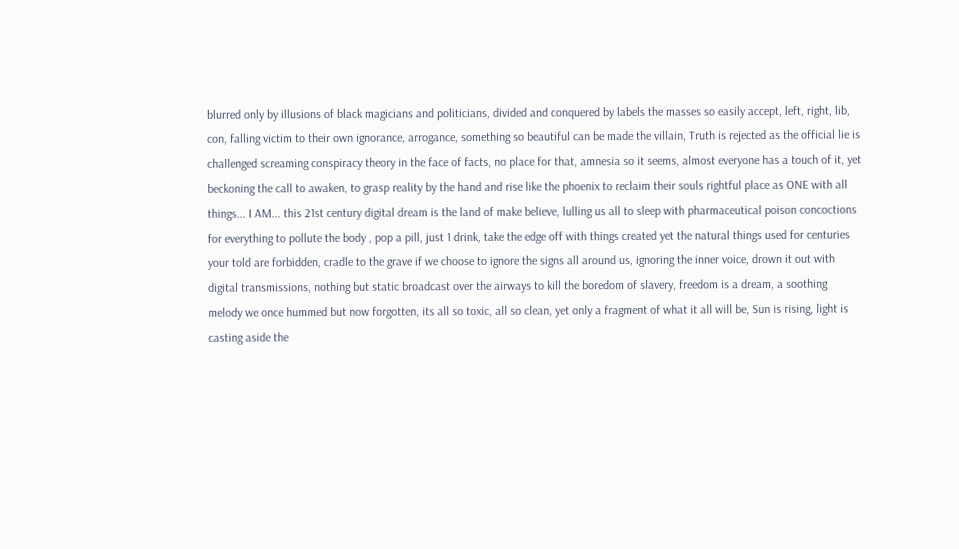blurred only by illusions of black magicians and politicians, divided and conquered by labels the masses so easily accept, left, right, lib, con, falling victim to their own ignorance, arrogance, something so beautiful can be made the villain, Truth is rejected as the official lie is challenged screaming conspiracy theory in the face of facts, no place for that, amnesia so it seems, almost everyone has a touch of it, yet beckoning the call to awaken, to grasp reality by the hand and rise like the phoenix to reclaim their souls rightful place as ONE with all things... I AM... this 21st century digital dream is the land of make believe, lulling us all to sleep with pharmaceutical poison concoctions for everything to pollute the body , pop a pill, just 1 drink, take the edge off with things created yet the natural things used for centuries your told are forbidden, cradle to the grave if we choose to ignore the signs all around us, ignoring the inner voice, drown it out with digital transmissions, nothing but static broadcast over the airways to kill the boredom of slavery, freedom is a dream, a soothing melody we once hummed but now forgotten, its all so toxic, all so clean, yet only a fragment of what it all will be, Sun is rising, light is casting aside the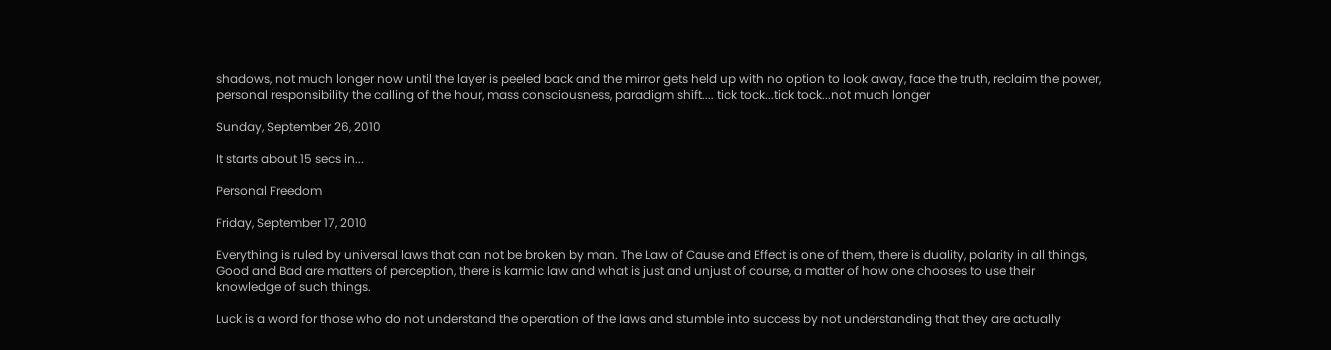shadows, not much longer now until the layer is peeled back and the mirror gets held up with no option to look away, face the truth, reclaim the power, personal responsibility the calling of the hour, mass consciousness, paradigm shift.... tick tock...tick tock...not much longer

Sunday, September 26, 2010

It starts about 15 secs in...

Personal Freedom

Friday, September 17, 2010

Everything is ruled by universal laws that can not be broken by man. The Law of Cause and Effect is one of them, there is duality, polarity in all things, Good and Bad are matters of perception, there is karmic law and what is just and unjust of course, a matter of how one chooses to use their knowledge of such things.

Luck is a word for those who do not understand the operation of the laws and stumble into success by not understanding that they are actually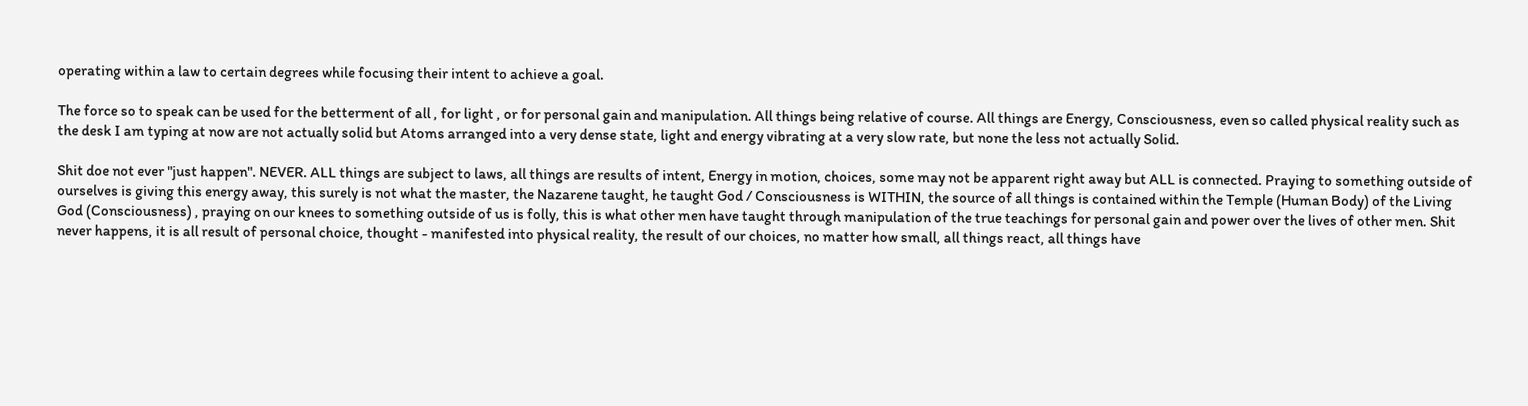operating within a law to certain degrees while focusing their intent to achieve a goal.

The force so to speak can be used for the betterment of all , for light , or for personal gain and manipulation. All things being relative of course. All things are Energy, Consciousness, even so called physical reality such as the desk I am typing at now are not actually solid but Atoms arranged into a very dense state, light and energy vibrating at a very slow rate, but none the less not actually Solid.

Shit doe not ever "just happen". NEVER. ALL things are subject to laws, all things are results of intent, Energy in motion, choices, some may not be apparent right away but ALL is connected. Praying to something outside of ourselves is giving this energy away, this surely is not what the master, the Nazarene taught, he taught God / Consciousness is WITHIN, the source of all things is contained within the Temple (Human Body) of the Living God (Consciousness) , praying on our knees to something outside of us is folly, this is what other men have taught through manipulation of the true teachings for personal gain and power over the lives of other men. Shit never happens, it is all result of personal choice, thought - manifested into physical reality, the result of our choices, no matter how small, all things react, all things have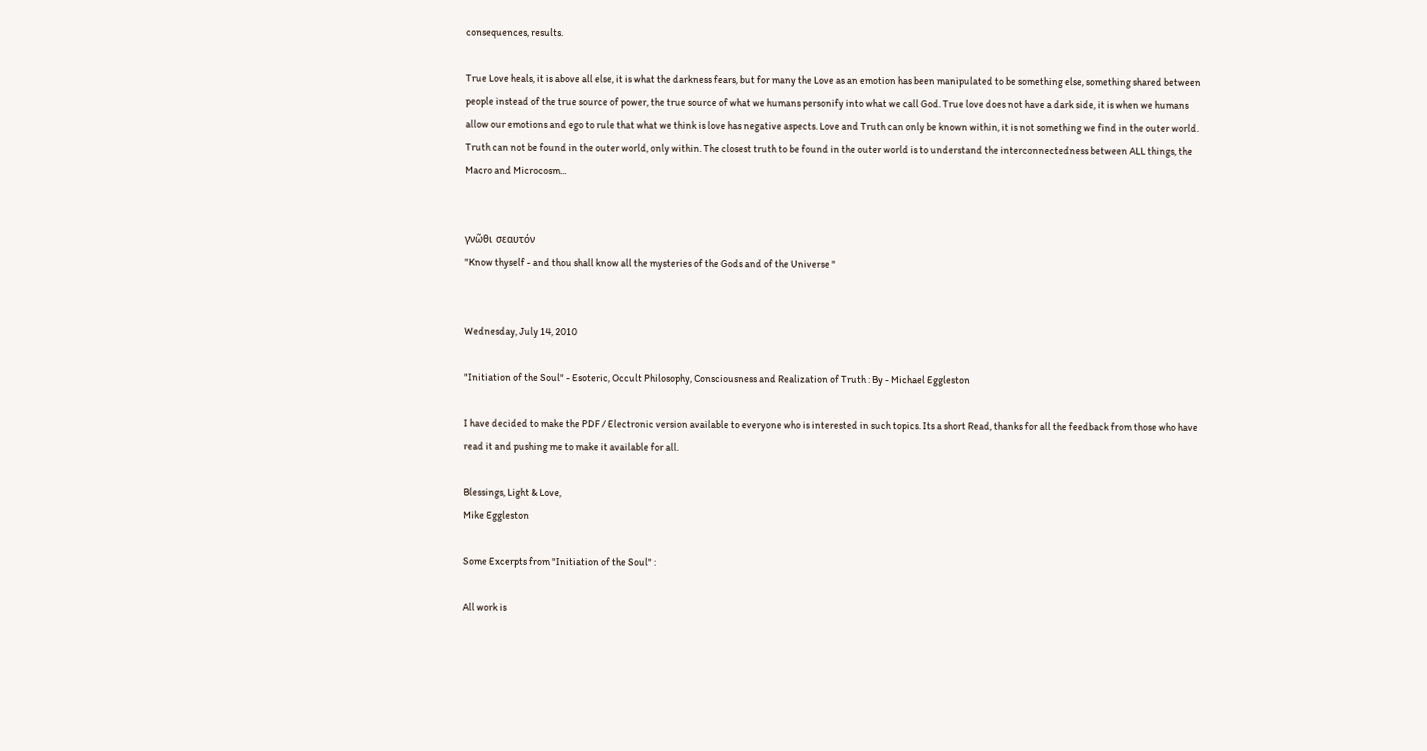consequences, results.

True Love heals, it is above all else, it is what the darkness fears, but for many the Love as an emotion has been manipulated to be something else, something shared between people instead of the true source of power, the true source of what we humans personify into what we call God. True love does not have a dark side, it is when we humans allow our emotions and ego to rule that what we think is love has negative aspects. Love and Truth can only be known within, it is not something we find in the outer world. Truth can not be found in the outer world, only within. The closest truth to be found in the outer world is to understand the interconnectedness between ALL things, the Macro and Microcosm...


γνῶθι σεαυτόν
"Know thyself - and thou shall know all the mysteries of the Gods and of the Universe "


Wednesday, July 14, 2010

"Initiation of the Soul" - Esoteric, Occult Philosophy, Consciousness and Realization of Truth : By - Michael Eggleston

I have decided to make the PDF / Electronic version available to everyone who is interested in such topics. Its a short Read, thanks for all the feedback from those who have read it and pushing me to make it available for all.

Blessings, Light & Love,
Mike Eggleston

Some Excerpts from "Initiation of the Soul" :

All work is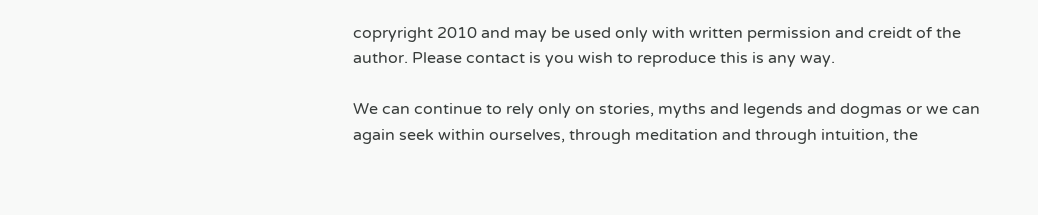copryright 2010 and may be used only with written permission and creidt of the author. Please contact is you wish to reproduce this is any way.

We can continue to rely only on stories, myths and legends and dogmas or we can again seek within ourselves, through meditation and through intuition, the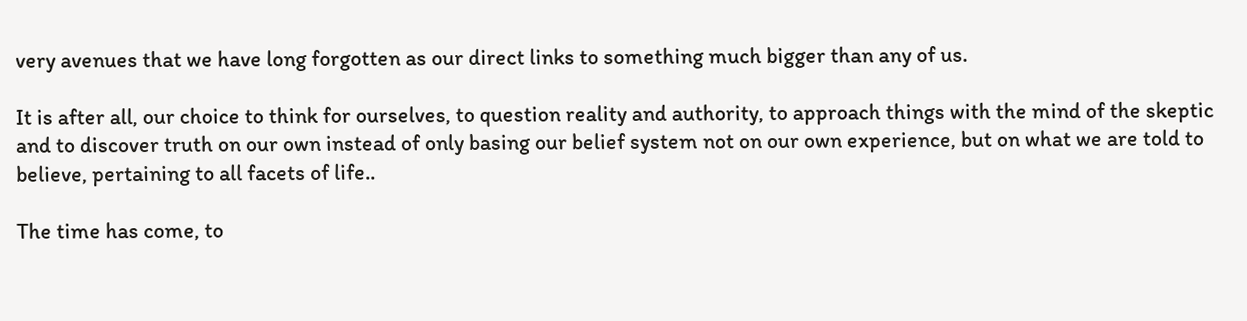very avenues that we have long forgotten as our direct links to something much bigger than any of us.

It is after all, our choice to think for ourselves, to question reality and authority, to approach things with the mind of the skeptic and to discover truth on our own instead of only basing our belief system not on our own experience, but on what we are told to believe, pertaining to all facets of life..

The time has come, to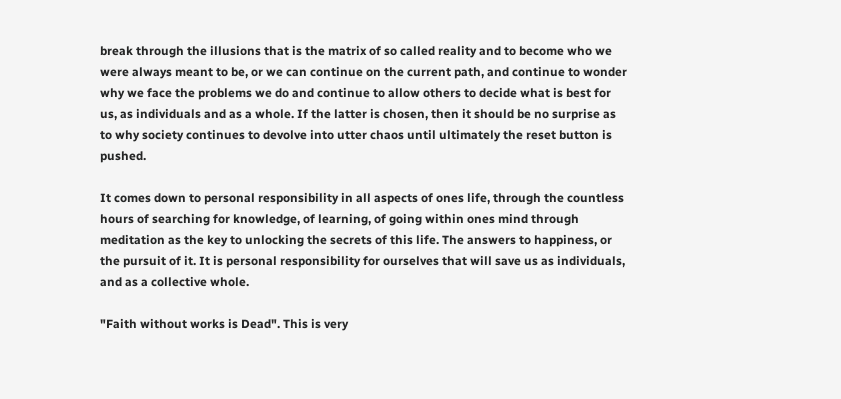break through the illusions that is the matrix of so called reality and to become who we were always meant to be, or we can continue on the current path, and continue to wonder why we face the problems we do and continue to allow others to decide what is best for us, as individuals and as a whole. If the latter is chosen, then it should be no surprise as to why society continues to devolve into utter chaos until ultimately the reset button is pushed.

It comes down to personal responsibility in all aspects of ones life, through the countless hours of searching for knowledge, of learning, of going within ones mind through meditation as the key to unlocking the secrets of this life. The answers to happiness, or the pursuit of it. It is personal responsibility for ourselves that will save us as individuals, and as a collective whole.

"Faith without works is Dead". This is very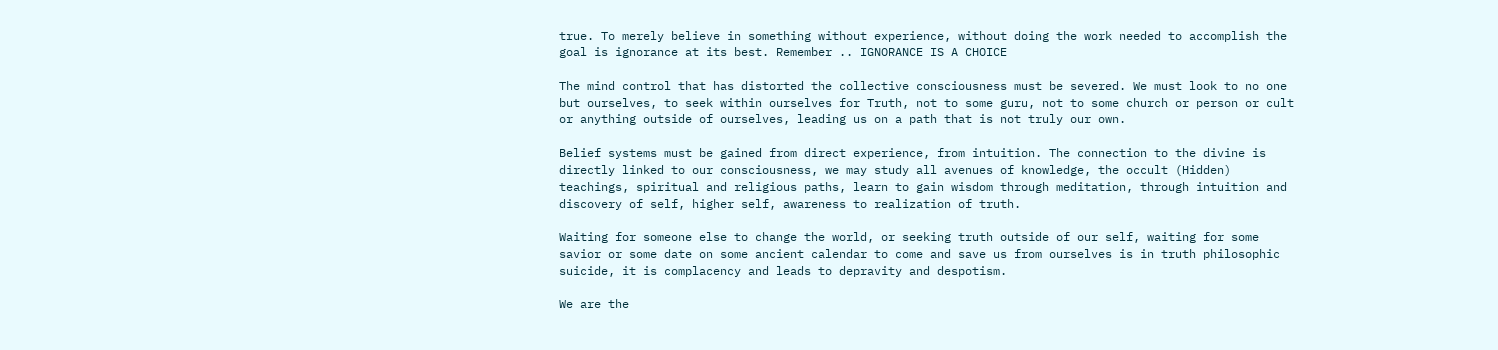true. To merely believe in something without experience, without doing the work needed to accomplish the goal is ignorance at its best. Remember .. IGNORANCE IS A CHOICE

The mind control that has distorted the collective consciousness must be severed. We must look to no one but ourselves, to seek within ourselves for Truth, not to some guru, not to some church or person or cult or anything outside of ourselves, leading us on a path that is not truly our own.

Belief systems must be gained from direct experience, from intuition. The connection to the divine is directly linked to our consciousness, we may study all avenues of knowledge, the occult (Hidden) teachings, spiritual and religious paths, learn to gain wisdom through meditation, through intuition and discovery of self, higher self, awareness to realization of truth.

Waiting for someone else to change the world, or seeking truth outside of our self, waiting for some savior or some date on some ancient calendar to come and save us from ourselves is in truth philosophic suicide, it is complacency and leads to depravity and despotism.

We are the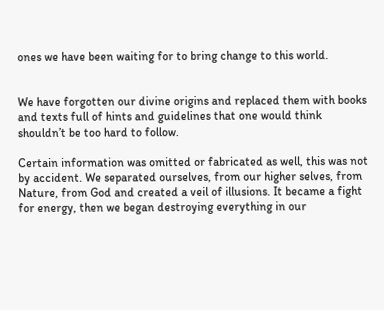ones we have been waiting for to bring change to this world.


We have forgotten our divine origins and replaced them with books and texts full of hints and guidelines that one would think shouldn’t be too hard to follow.

Certain information was omitted or fabricated as well, this was not by accident. We separated ourselves, from our higher selves, from Nature, from God and created a veil of illusions. It became a fight for energy, then we began destroying everything in our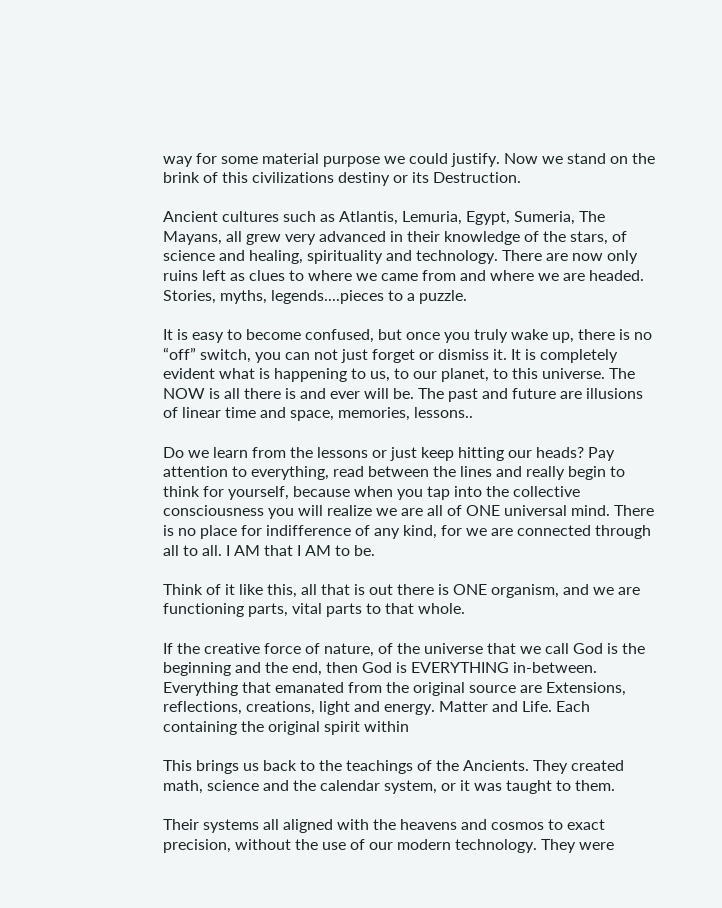way for some material purpose we could justify. Now we stand on the brink of this civilizations destiny or its Destruction.

Ancient cultures such as Atlantis, Lemuria, Egypt, Sumeria, The Mayans, all grew very advanced in their knowledge of the stars, of science and healing, spirituality and technology. There are now only ruins left as clues to where we came from and where we are headed. Stories, myths, legends....pieces to a puzzle.

It is easy to become confused, but once you truly wake up, there is no “off” switch, you can not just forget or dismiss it. It is completely evident what is happening to us, to our planet, to this universe. The NOW is all there is and ever will be. The past and future are illusions of linear time and space, memories, lessons..

Do we learn from the lessons or just keep hitting our heads? Pay attention to everything, read between the lines and really begin to think for yourself, because when you tap into the collective consciousness you will realize we are all of ONE universal mind. There is no place for indifference of any kind, for we are connected through all to all. I AM that I AM to be.

Think of it like this, all that is out there is ONE organism, and we are functioning parts, vital parts to that whole.

If the creative force of nature, of the universe that we call God is the beginning and the end, then God is EVERYTHING in-between. Everything that emanated from the original source are Extensions, reflections, creations, light and energy. Matter and Life. Each containing the original spirit within

This brings us back to the teachings of the Ancients. They created math, science and the calendar system, or it was taught to them.

Their systems all aligned with the heavens and cosmos to exact precision, without the use of our modern technology. They were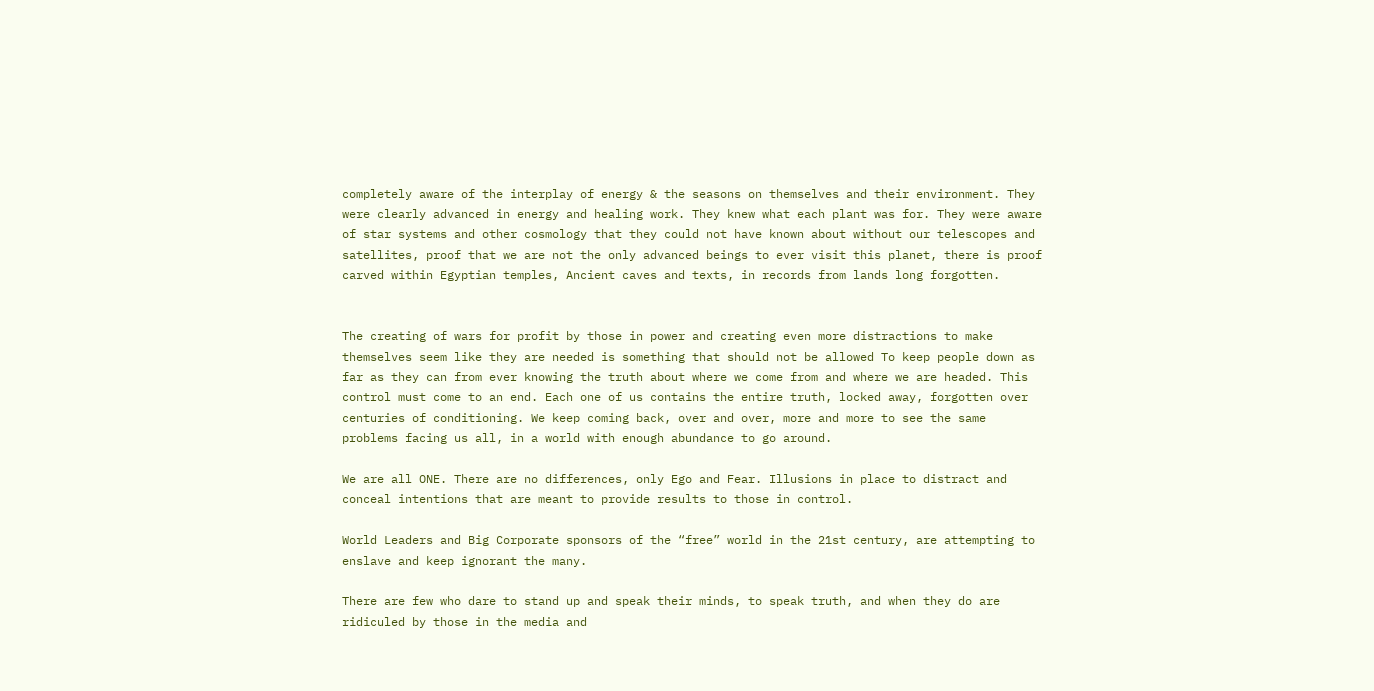completely aware of the interplay of energy & the seasons on themselves and their environment. They were clearly advanced in energy and healing work. They knew what each plant was for. They were aware of star systems and other cosmology that they could not have known about without our telescopes and satellites, proof that we are not the only advanced beings to ever visit this planet, there is proof carved within Egyptian temples, Ancient caves and texts, in records from lands long forgotten.


The creating of wars for profit by those in power and creating even more distractions to make themselves seem like they are needed is something that should not be allowed To keep people down as far as they can from ever knowing the truth about where we come from and where we are headed. This control must come to an end. Each one of us contains the entire truth, locked away, forgotten over centuries of conditioning. We keep coming back, over and over, more and more to see the same problems facing us all, in a world with enough abundance to go around.

We are all ONE. There are no differences, only Ego and Fear. Illusions in place to distract and conceal intentions that are meant to provide results to those in control.

World Leaders and Big Corporate sponsors of the “free” world in the 21st century, are attempting to enslave and keep ignorant the many.

There are few who dare to stand up and speak their minds, to speak truth, and when they do are ridiculed by those in the media and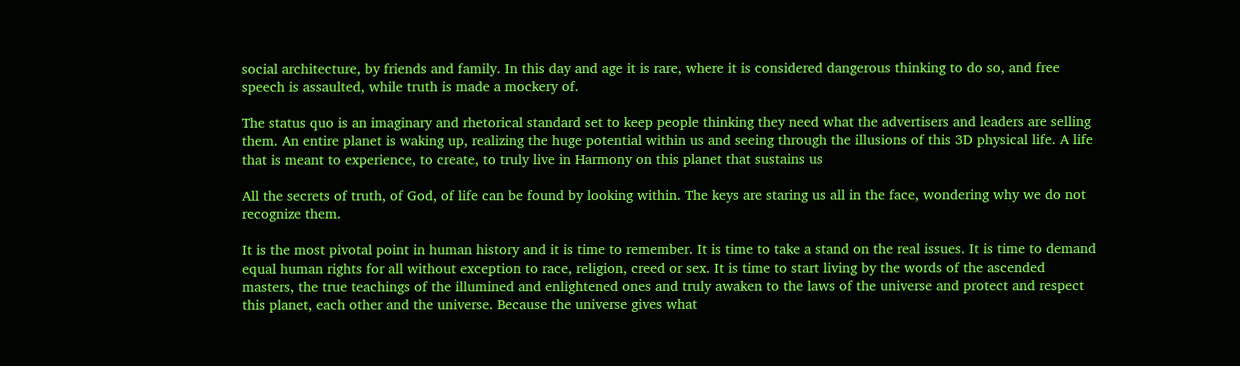social architecture, by friends and family. In this day and age it is rare, where it is considered dangerous thinking to do so, and free speech is assaulted, while truth is made a mockery of.

The status quo is an imaginary and rhetorical standard set to keep people thinking they need what the advertisers and leaders are selling them. An entire planet is waking up, realizing the huge potential within us and seeing through the illusions of this 3D physical life. A life that is meant to experience, to create, to truly live in Harmony on this planet that sustains us

All the secrets of truth, of God, of life can be found by looking within. The keys are staring us all in the face, wondering why we do not recognize them.

It is the most pivotal point in human history and it is time to remember. It is time to take a stand on the real issues. It is time to demand equal human rights for all without exception to race, religion, creed or sex. It is time to start living by the words of the ascended masters, the true teachings of the illumined and enlightened ones and truly awaken to the laws of the universe and protect and respect this planet, each other and the universe. Because the universe gives what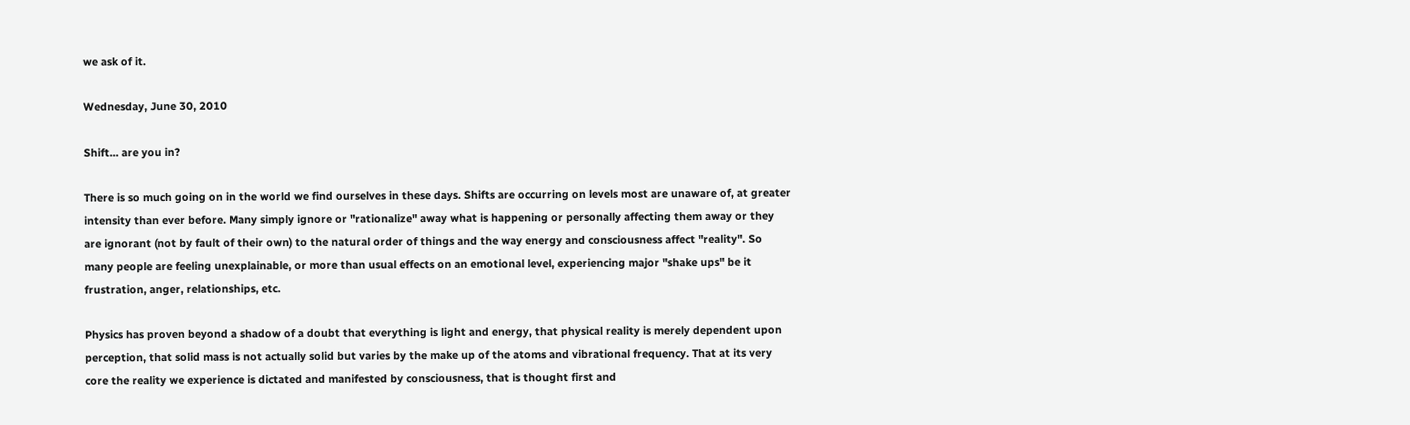we ask of it.

Wednesday, June 30, 2010

Shift... are you in?

There is so much going on in the world we find ourselves in these days. Shifts are occurring on levels most are unaware of, at greater intensity than ever before. Many simply ignore or "rationalize" away what is happening or personally affecting them away or they are ignorant (not by fault of their own) to the natural order of things and the way energy and consciousness affect "reality". So many people are feeling unexplainable, or more than usual effects on an emotional level, experiencing major "shake ups" be it frustration, anger, relationships, etc.

Physics has proven beyond a shadow of a doubt that everything is light and energy, that physical reality is merely dependent upon perception, that solid mass is not actually solid but varies by the make up of the atoms and vibrational frequency. That at its very core the reality we experience is dictated and manifested by consciousness, that is thought first and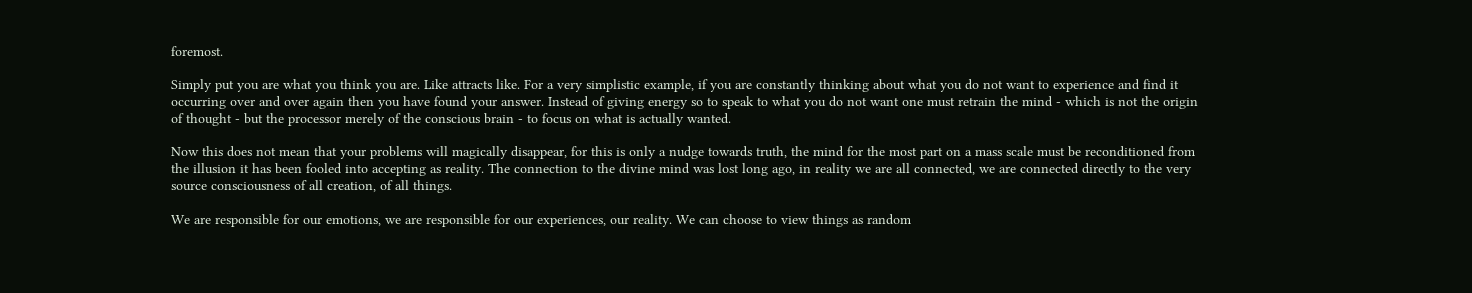foremost.

Simply put you are what you think you are. Like attracts like. For a very simplistic example, if you are constantly thinking about what you do not want to experience and find it occurring over and over again then you have found your answer. Instead of giving energy so to speak to what you do not want one must retrain the mind - which is not the origin of thought - but the processor merely of the conscious brain - to focus on what is actually wanted.

Now this does not mean that your problems will magically disappear, for this is only a nudge towards truth, the mind for the most part on a mass scale must be reconditioned from the illusion it has been fooled into accepting as reality. The connection to the divine mind was lost long ago, in reality we are all connected, we are connected directly to the very source consciousness of all creation, of all things.

We are responsible for our emotions, we are responsible for our experiences, our reality. We can choose to view things as random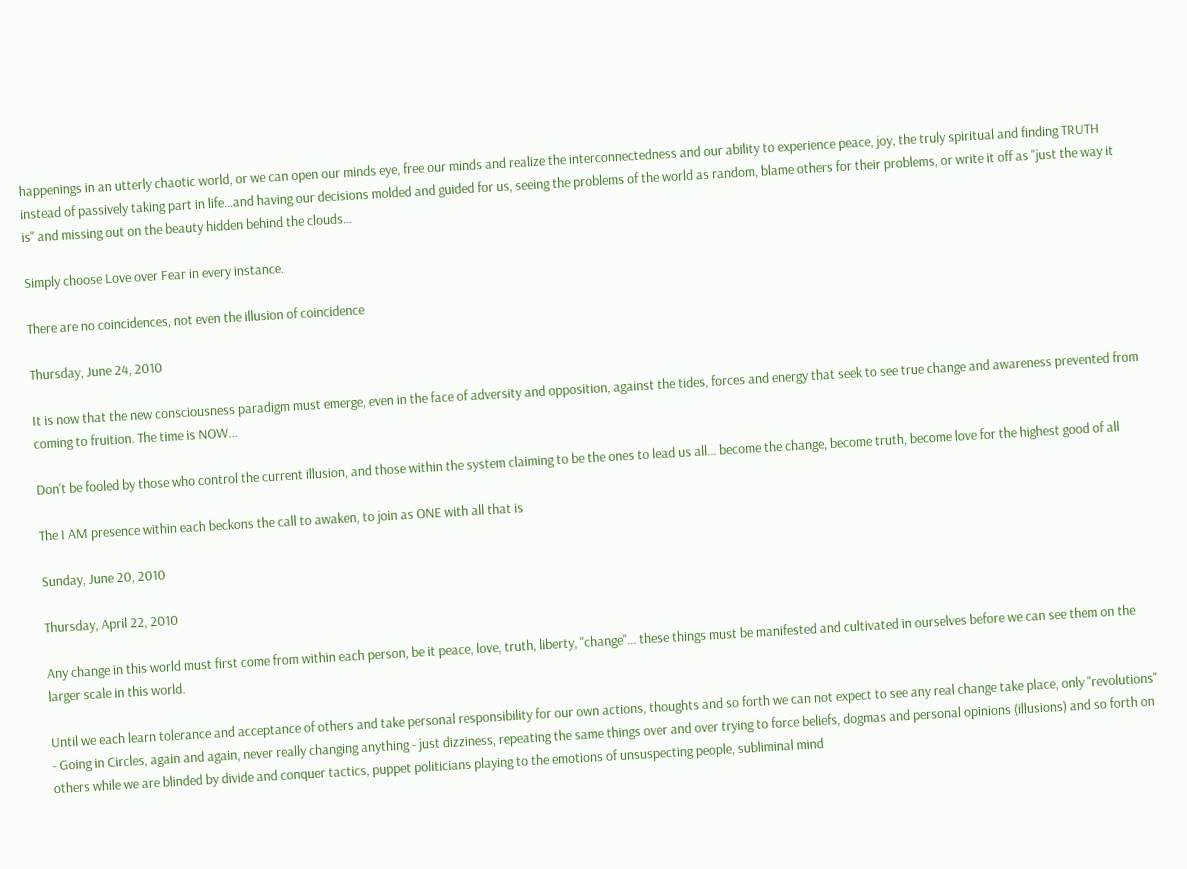happenings in an utterly chaotic world, or we can open our minds eye, free our minds and realize the interconnectedness and our ability to experience peace, joy, the truly spiritual and finding TRUTH instead of passively taking part in life...and having our decisions molded and guided for us, seeing the problems of the world as random, blame others for their problems, or write it off as "just the way it is" and missing out on the beauty hidden behind the clouds...

Simply choose Love over Fear in every instance.

There are no coincidences, not even the illusion of coincidence

Thursday, June 24, 2010

It is now that the new consciousness paradigm must emerge, even in the face of adversity and opposition, against the tides, forces and energy that seek to see true change and awareness prevented from coming to fruition. The time is NOW...

Don't be fooled by those who control the current illusion, and those within the system claiming to be the ones to lead us all... become the change, become truth, become love for the highest good of all

The I AM presence within each beckons the call to awaken, to join as ONE with all that is

Sunday, June 20, 2010

Thursday, April 22, 2010

Any change in this world must first come from within each person, be it peace, love, truth, liberty, "change"... these things must be manifested and cultivated in ourselves before we can see them on the larger scale in this world.

Until we each learn tolerance and acceptance of others and take personal responsibility for our own actions, thoughts and so forth we can not expect to see any real change take place, only "revolutions" - Going in Circles, again and again, never really changing anything - just dizziness, repeating the same things over and over trying to force beliefs, dogmas and personal opinions (illusions) and so forth on others while we are blinded by divide and conquer tactics, puppet politicians playing to the emotions of unsuspecting people, subliminal mind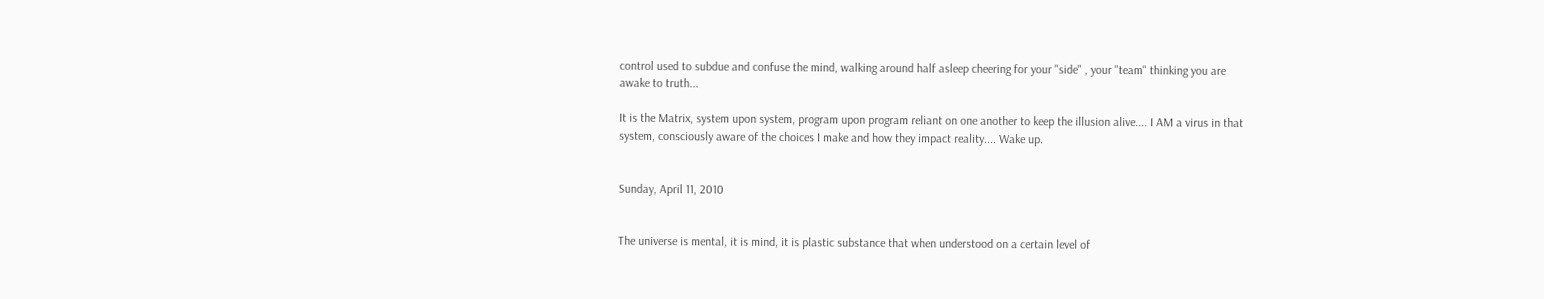control used to subdue and confuse the mind, walking around half asleep cheering for your "side" , your "team" thinking you are awake to truth...

It is the Matrix, system upon system, program upon program reliant on one another to keep the illusion alive.... I AM a virus in that system, consciously aware of the choices I make and how they impact reality.... Wake up.


Sunday, April 11, 2010


The universe is mental, it is mind, it is plastic substance that when understood on a certain level of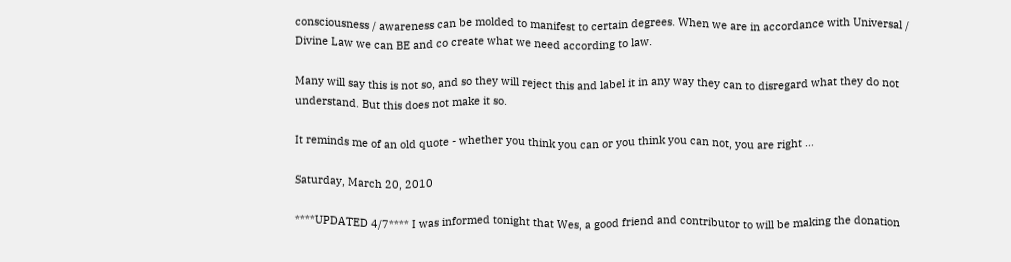consciousness / awareness can be molded to manifest to certain degrees. When we are in accordance with Universal / Divine Law we can BE and co create what we need according to law.

Many will say this is not so, and so they will reject this and label it in any way they can to disregard what they do not understand. But this does not make it so.

It reminds me of an old quote - whether you think you can or you think you can not, you are right ...

Saturday, March 20, 2010

****UPDATED 4/7**** I was informed tonight that Wes, a good friend and contributor to will be making the donation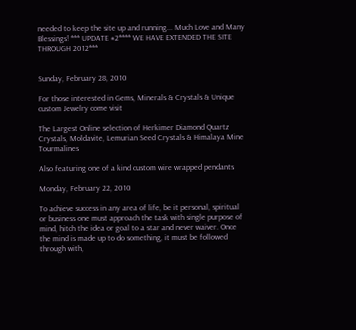needed to keep the site up and running... Much Love and Many Blessings! *** UPDATE #2**** WE HAVE EXTENDED THE SITE THROUGH 2012***


Sunday, February 28, 2010

For those interested in Gems, Minerals & Crystals & Unique custom Jewelry come visit

The Largest Online selection of Herkimer Diamond Quartz Crystals, Moldavite, Lemurian Seed Crystals & Himalaya Mine Tourmalines

Also featuring one of a kind custom wire wrapped pendants

Monday, February 22, 2010

To achieve success in any area of life, be it personal, spiritual or business one must approach the task with single purpose of mind, hitch the idea or goal to a star and never waiver. Once the mind is made up to do something, it must be followed through with,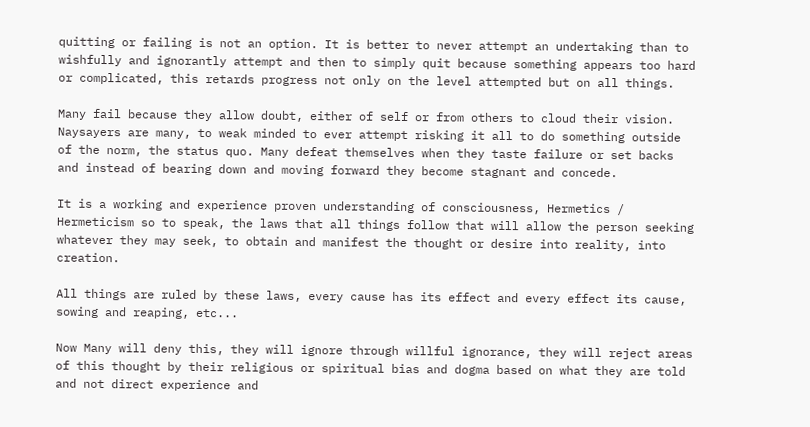quitting or failing is not an option. It is better to never attempt an undertaking than to wishfully and ignorantly attempt and then to simply quit because something appears too hard or complicated, this retards progress not only on the level attempted but on all things.

Many fail because they allow doubt, either of self or from others to cloud their vision. Naysayers are many, to weak minded to ever attempt risking it all to do something outside of the norm, the status quo. Many defeat themselves when they taste failure or set backs and instead of bearing down and moving forward they become stagnant and concede.

It is a working and experience proven understanding of consciousness, Hermetics / Hermeticism so to speak, the laws that all things follow that will allow the person seeking whatever they may seek, to obtain and manifest the thought or desire into reality, into creation.

All things are ruled by these laws, every cause has its effect and every effect its cause, sowing and reaping, etc...

Now Many will deny this, they will ignore through willful ignorance, they will reject areas of this thought by their religious or spiritual bias and dogma based on what they are told and not direct experience and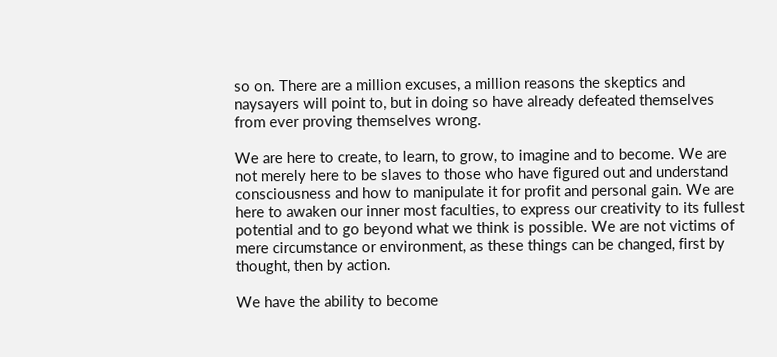so on. There are a million excuses, a million reasons the skeptics and naysayers will point to, but in doing so have already defeated themselves from ever proving themselves wrong.

We are here to create, to learn, to grow, to imagine and to become. We are not merely here to be slaves to those who have figured out and understand consciousness and how to manipulate it for profit and personal gain. We are here to awaken our inner most faculties, to express our creativity to its fullest potential and to go beyond what we think is possible. We are not victims of mere circumstance or environment, as these things can be changed, first by thought, then by action.

We have the ability to become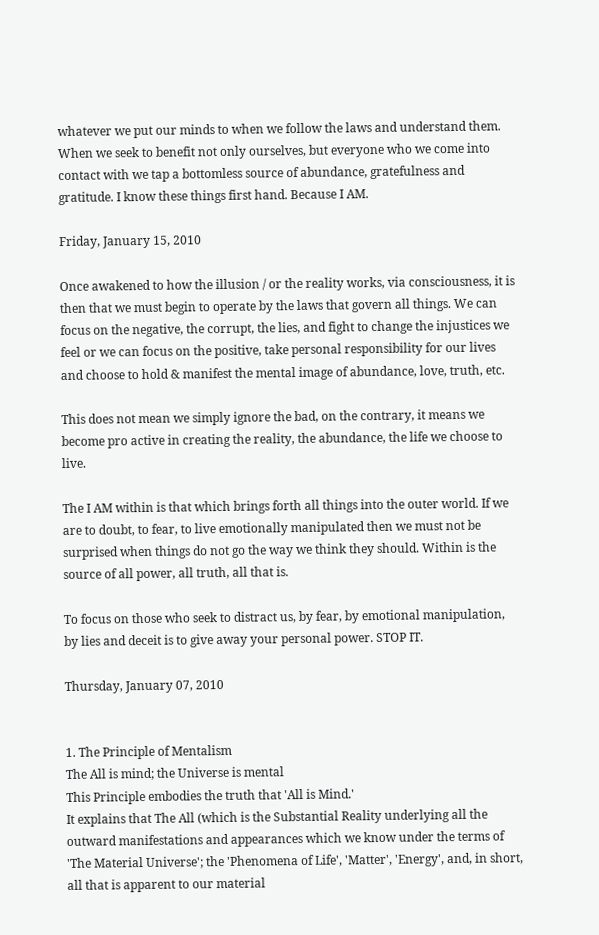whatever we put our minds to when we follow the laws and understand them. When we seek to benefit not only ourselves, but everyone who we come into contact with we tap a bottomless source of abundance, gratefulness and gratitude. I know these things first hand. Because I AM.

Friday, January 15, 2010

Once awakened to how the illusion / or the reality works, via consciousness, it is then that we must begin to operate by the laws that govern all things. We can focus on the negative, the corrupt, the lies, and fight to change the injustices we feel or we can focus on the positive, take personal responsibility for our lives and choose to hold & manifest the mental image of abundance, love, truth, etc.

This does not mean we simply ignore the bad, on the contrary, it means we become pro active in creating the reality, the abundance, the life we choose to live.

The I AM within is that which brings forth all things into the outer world. If we are to doubt, to fear, to live emotionally manipulated then we must not be surprised when things do not go the way we think they should. Within is the source of all power, all truth, all that is.

To focus on those who seek to distract us, by fear, by emotional manipulation, by lies and deceit is to give away your personal power. STOP IT.

Thursday, January 07, 2010


1. The Principle of Mentalism
The All is mind; the Universe is mental
This Principle embodies the truth that 'All is Mind.'
It explains that The All (which is the Substantial Reality underlying all the outward manifestations and appearances which we know under the terms of 'The Material Universe'; the 'Phenomena of Life', 'Matter', 'Energy', and, in short, all that is apparent to our material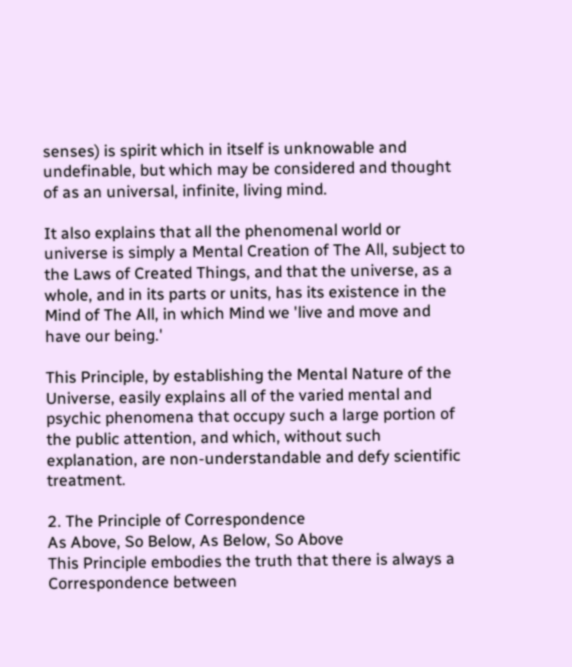senses) is spirit which in itself is unknowable and undefinable, but which may be considered and thought of as an universal, infinite, living mind.

It also explains that all the phenomenal world or universe is simply a Mental Creation of The All, subject to the Laws of Created Things, and that the universe, as a whole, and in its parts or units, has its existence in the Mind of The All, in which Mind we 'live and move and have our being.'

This Principle, by establishing the Mental Nature of the Universe, easily explains all of the varied mental and psychic phenomena that occupy such a large portion of the public attention, and which, without such explanation, are non-understandable and defy scientific treatment.

2. The Principle of Correspondence
As Above, So Below, As Below, So Above
This Principle embodies the truth that there is always a Correspondence between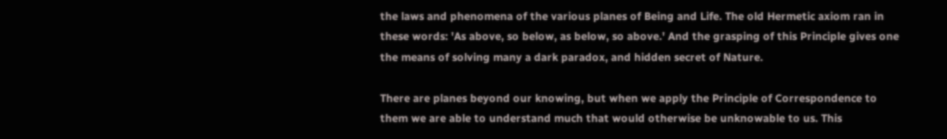the laws and phenomena of the various planes of Being and Life. The old Hermetic axiom ran in these words: 'As above, so below, as below, so above.' And the grasping of this Principle gives one the means of solving many a dark paradox, and hidden secret of Nature.

There are planes beyond our knowing, but when we apply the Principle of Correspondence to them we are able to understand much that would otherwise be unknowable to us. This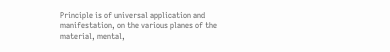Principle is of universal application and manifestation, on the various planes of the material, mental,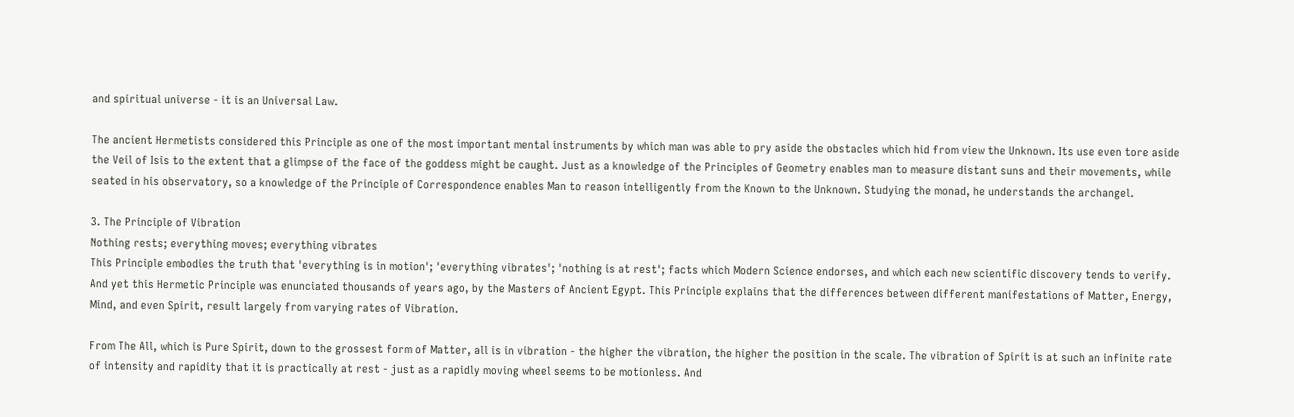and spiritual universe - it is an Universal Law.

The ancient Hermetists considered this Principle as one of the most important mental instruments by which man was able to pry aside the obstacles which hid from view the Unknown. Its use even tore aside the Veil of Isis to the extent that a glimpse of the face of the goddess might be caught. Just as a knowledge of the Principles of Geometry enables man to measure distant suns and their movements, while seated in his observatory, so a knowledge of the Principle of Correspondence enables Man to reason intelligently from the Known to the Unknown. Studying the monad, he understands the archangel.

3. The Principle of Vibration
Nothing rests; everything moves; everything vibrates
This Principle embodies the truth that 'everything is in motion'; 'everything vibrates'; 'nothing is at rest'; facts which Modern Science endorses, and which each new scientific discovery tends to verify. And yet this Hermetic Principle was enunciated thousands of years ago, by the Masters of Ancient Egypt. This Principle explains that the differences between different manifestations of Matter, Energy, Mind, and even Spirit, result largely from varying rates of Vibration.

From The All, which is Pure Spirit, down to the grossest form of Matter, all is in vibration - the higher the vibration, the higher the position in the scale. The vibration of Spirit is at such an infinite rate of intensity and rapidity that it is practically at rest - just as a rapidly moving wheel seems to be motionless. And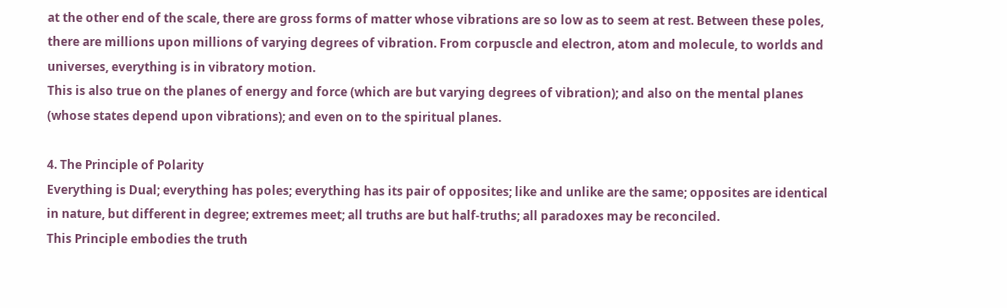at the other end of the scale, there are gross forms of matter whose vibrations are so low as to seem at rest. Between these poles, there are millions upon millions of varying degrees of vibration. From corpuscle and electron, atom and molecule, to worlds and universes, everything is in vibratory motion.
This is also true on the planes of energy and force (which are but varying degrees of vibration); and also on the mental planes (whose states depend upon vibrations); and even on to the spiritual planes.

4. The Principle of Polarity
Everything is Dual; everything has poles; everything has its pair of opposites; like and unlike are the same; opposites are identical in nature, but different in degree; extremes meet; all truths are but half-truths; all paradoxes may be reconciled.
This Principle embodies the truth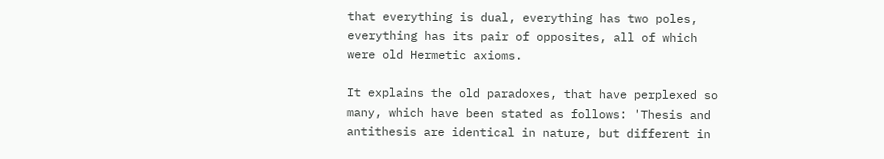that everything is dual, everything has two poles, everything has its pair of opposites, all of which were old Hermetic axioms.

It explains the old paradoxes, that have perplexed so many, which have been stated as follows: 'Thesis and antithesis are identical in nature, but different in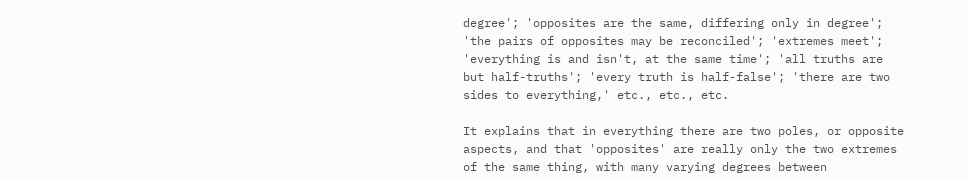degree'; 'opposites are the same, differing only in degree'; 'the pairs of opposites may be reconciled'; 'extremes meet'; 'everything is and isn't, at the same time'; 'all truths are but half-truths'; 'every truth is half-false'; 'there are two sides to everything,' etc., etc., etc.

It explains that in everything there are two poles, or opposite aspects, and that 'opposites' are really only the two extremes of the same thing, with many varying degrees between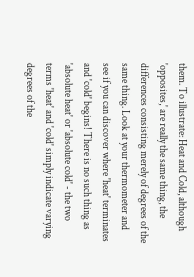them. To illustrate: Heat and Cold, although 'opposites,' are really the same thing, the differences consisting merely of degrees of the same thing. Look at your thermometer and see if you can discover where 'heat' terminates and 'cold' begins! There is no such thing as 'absolute heat' or 'absolute cold' - the two terms 'heat' and 'cold' simply indicate varying degrees of the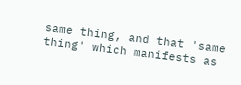same thing, and that 'same thing' which manifests as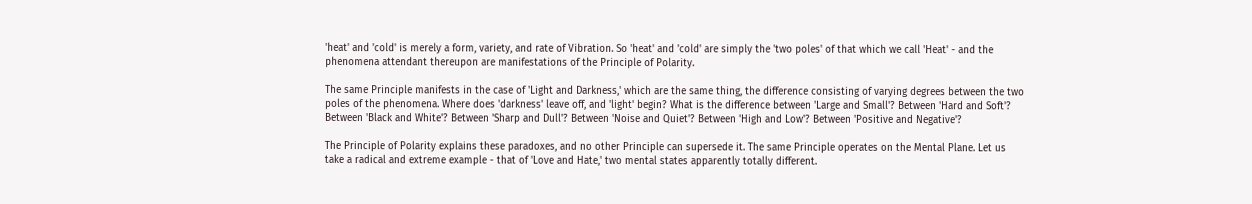'heat' and 'cold' is merely a form, variety, and rate of Vibration. So 'heat' and 'cold' are simply the 'two poles' of that which we call 'Heat' - and the phenomena attendant thereupon are manifestations of the Principle of Polarity.

The same Principle manifests in the case of 'Light and Darkness,' which are the same thing, the difference consisting of varying degrees between the two poles of the phenomena. Where does 'darkness' leave off, and 'light' begin? What is the difference between 'Large and Small'? Between 'Hard and Soft'? Between 'Black and White'? Between 'Sharp and Dull'? Between 'Noise and Quiet'? Between 'High and Low'? Between 'Positive and Negative'?

The Principle of Polarity explains these paradoxes, and no other Principle can supersede it. The same Principle operates on the Mental Plane. Let us take a radical and extreme example - that of 'Love and Hate,' two mental states apparently totally different.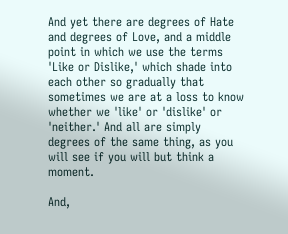And yet there are degrees of Hate and degrees of Love, and a middle point in which we use the terms 'Like or Dislike,' which shade into each other so gradually that sometimes we are at a loss to know whether we 'like' or 'dislike' or 'neither.' And all are simply degrees of the same thing, as you will see if you will but think a moment.

And,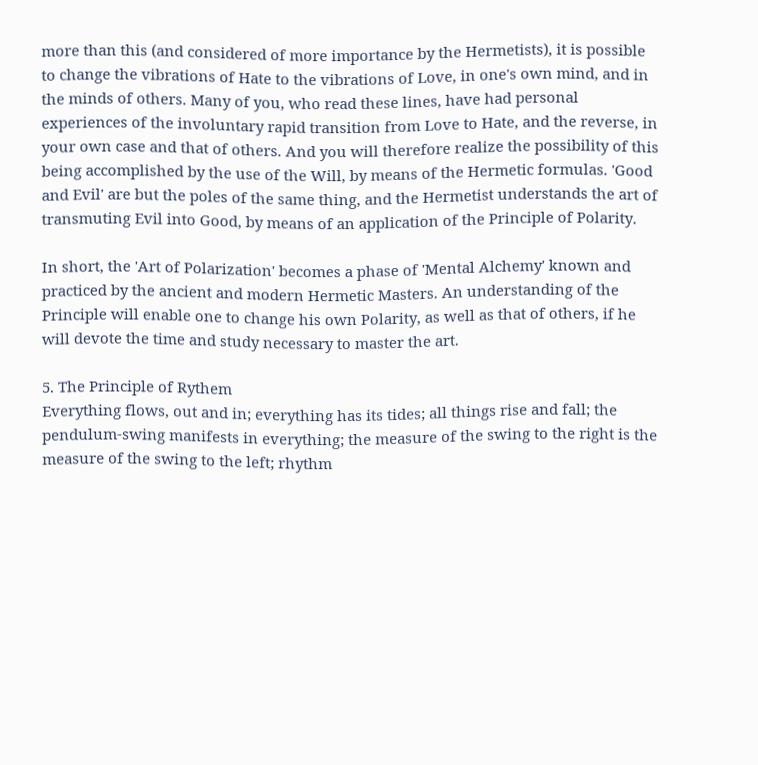more than this (and considered of more importance by the Hermetists), it is possible to change the vibrations of Hate to the vibrations of Love, in one's own mind, and in the minds of others. Many of you, who read these lines, have had personal experiences of the involuntary rapid transition from Love to Hate, and the reverse, in your own case and that of others. And you will therefore realize the possibility of this being accomplished by the use of the Will, by means of the Hermetic formulas. 'Good and Evil' are but the poles of the same thing, and the Hermetist understands the art of transmuting Evil into Good, by means of an application of the Principle of Polarity.

In short, the 'Art of Polarization' becomes a phase of 'Mental Alchemy' known and practiced by the ancient and modern Hermetic Masters. An understanding of the Principle will enable one to change his own Polarity, as well as that of others, if he will devote the time and study necessary to master the art.

5. The Principle of Rythem
Everything flows, out and in; everything has its tides; all things rise and fall; the pendulum-swing manifests in everything; the measure of the swing to the right is the measure of the swing to the left; rhythm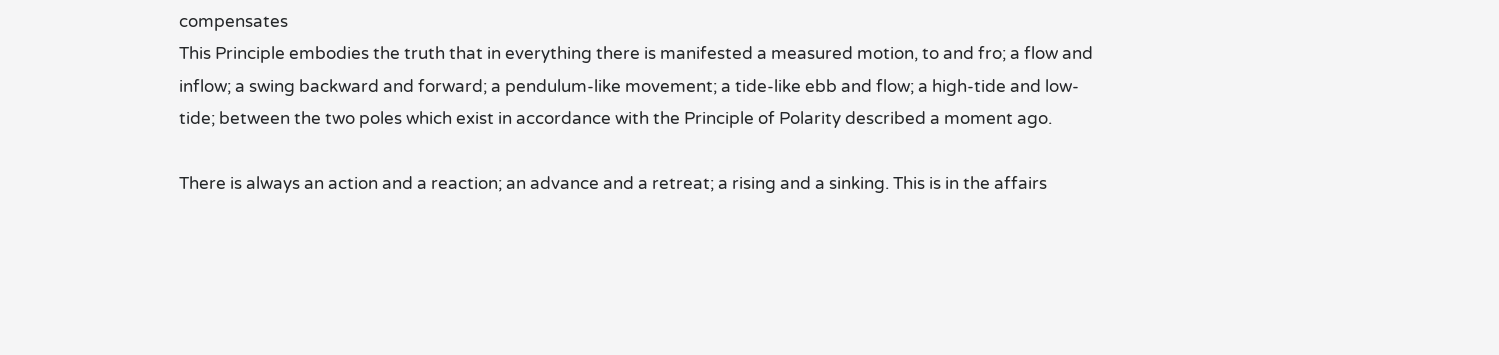compensates
This Principle embodies the truth that in everything there is manifested a measured motion, to and fro; a flow and inflow; a swing backward and forward; a pendulum-like movement; a tide-like ebb and flow; a high-tide and low-tide; between the two poles which exist in accordance with the Principle of Polarity described a moment ago.

There is always an action and a reaction; an advance and a retreat; a rising and a sinking. This is in the affairs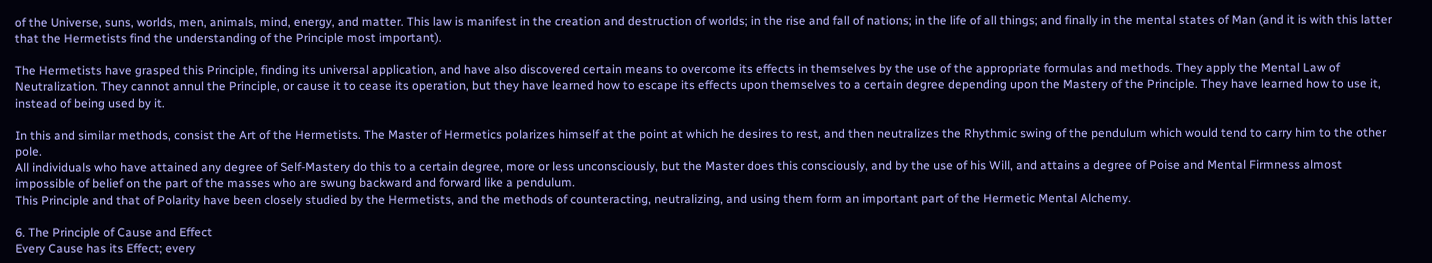of the Universe, suns, worlds, men, animals, mind, energy, and matter. This law is manifest in the creation and destruction of worlds; in the rise and fall of nations; in the life of all things; and finally in the mental states of Man (and it is with this latter that the Hermetists find the understanding of the Principle most important).

The Hermetists have grasped this Principle, finding its universal application, and have also discovered certain means to overcome its effects in themselves by the use of the appropriate formulas and methods. They apply the Mental Law of Neutralization. They cannot annul the Principle, or cause it to cease its operation, but they have learned how to escape its effects upon themselves to a certain degree depending upon the Mastery of the Principle. They have learned how to use it, instead of being used by it.

In this and similar methods, consist the Art of the Hermetists. The Master of Hermetics polarizes himself at the point at which he desires to rest, and then neutralizes the Rhythmic swing of the pendulum which would tend to carry him to the other pole.
All individuals who have attained any degree of Self-Mastery do this to a certain degree, more or less unconsciously, but the Master does this consciously, and by the use of his Will, and attains a degree of Poise and Mental Firmness almost impossible of belief on the part of the masses who are swung backward and forward like a pendulum.
This Principle and that of Polarity have been closely studied by the Hermetists, and the methods of counteracting, neutralizing, and using them form an important part of the Hermetic Mental Alchemy.

6. The Principle of Cause and Effect
Every Cause has its Effect; every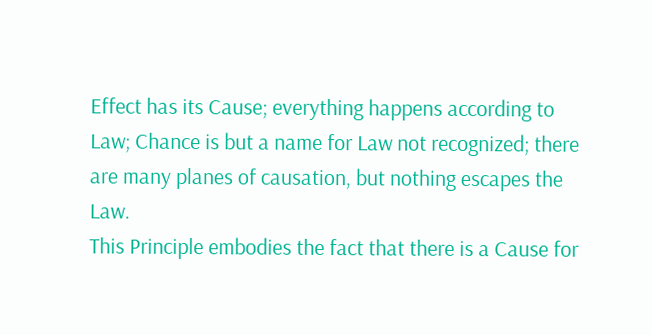Effect has its Cause; everything happens according to Law; Chance is but a name for Law not recognized; there are many planes of causation, but nothing escapes the Law.
This Principle embodies the fact that there is a Cause for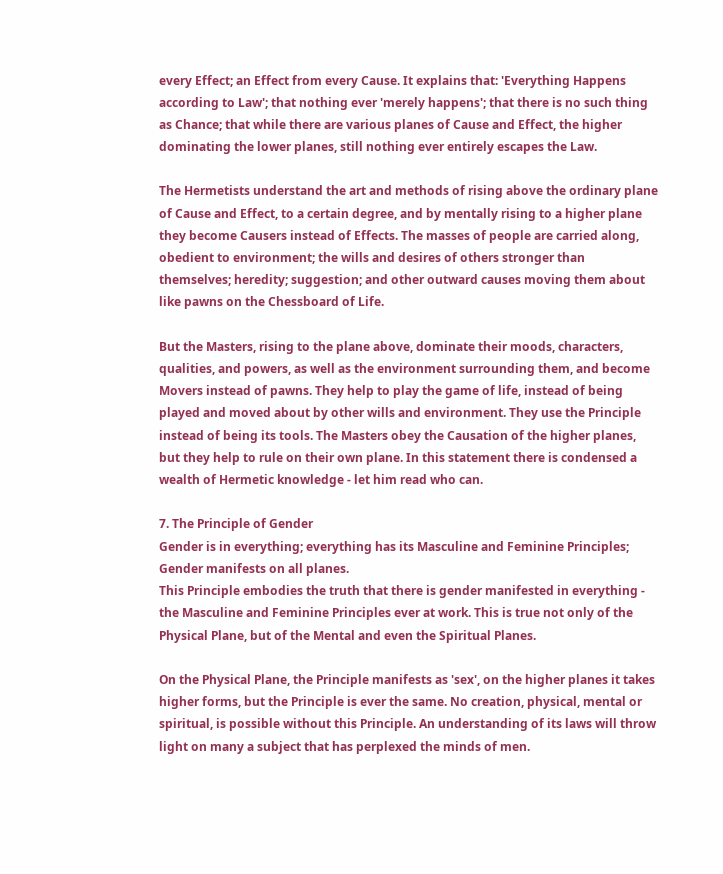every Effect; an Effect from every Cause. It explains that: 'Everything Happens according to Law'; that nothing ever 'merely happens'; that there is no such thing as Chance; that while there are various planes of Cause and Effect, the higher dominating the lower planes, still nothing ever entirely escapes the Law.

The Hermetists understand the art and methods of rising above the ordinary plane of Cause and Effect, to a certain degree, and by mentally rising to a higher plane they become Causers instead of Effects. The masses of people are carried along, obedient to environment; the wills and desires of others stronger than themselves; heredity; suggestion; and other outward causes moving them about like pawns on the Chessboard of Life.

But the Masters, rising to the plane above, dominate their moods, characters, qualities, and powers, as well as the environment surrounding them, and become Movers instead of pawns. They help to play the game of life, instead of being played and moved about by other wills and environment. They use the Principle instead of being its tools. The Masters obey the Causation of the higher planes, but they help to rule on their own plane. In this statement there is condensed a wealth of Hermetic knowledge - let him read who can.

7. The Principle of Gender
Gender is in everything; everything has its Masculine and Feminine Principles; Gender manifests on all planes.
This Principle embodies the truth that there is gender manifested in everything - the Masculine and Feminine Principles ever at work. This is true not only of the Physical Plane, but of the Mental and even the Spiritual Planes.

On the Physical Plane, the Principle manifests as 'sex', on the higher planes it takes higher forms, but the Principle is ever the same. No creation, physical, mental or spiritual, is possible without this Principle. An understanding of its laws will throw light on many a subject that has perplexed the minds of men.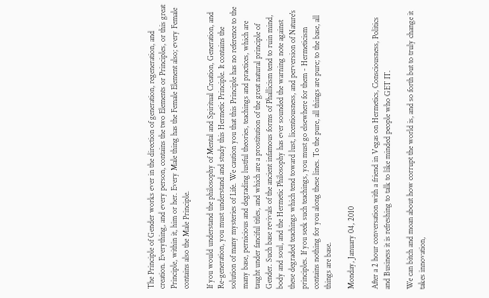The Principle of Gender works ever in the direction of generation, regeneration, and creation. Everything, and every person, contains the two Elements or Principles, or this great Principle, within it, him or her. Every Male thing has the Female Element also; every Female contains also the Male Principle.

If you would understand the philosophy of Mental and Spiritual Creation, Generation, and Re-generation, you must understand and study this Hermetic Principle. It contains the solution of many mysteries of Life. We caution you that this Principle has no reference to the many base, pernicious and degrading lustful theories, teachings and practices, which are taught under fanciful titles, and which are a prostitution of the great natural principle of Gender. Such base revivals of the ancient infamous forms of Phallicism tend to ruin mind, body and soul, and the Hermetic Philosophy has ever sounded the warning note against these degraded teachings which tend toward lust, licentiousness, and perversion of Nature's principles. If you seek such teachings, you must go elsewhere for them - Hermeticism contains nothing for you along these lines. To the pure, all things are pure; to the base, all things are base.

Monday, January 04, 2010

After a 2 hour conversation with a friend in Vegas on Hermetics, Consciousness, Politics and Business it is refreshing to talk to like minded people who GET IT.

We can bitch and moan about how corrupt the world is, and so forth but to truly change it takes innovation,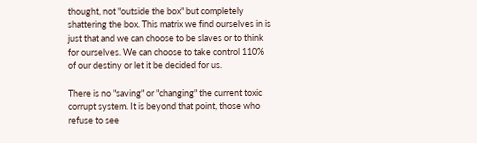thought, not "outside the box" but completely shattering the box. This matrix we find ourselves in is just that and we can choose to be slaves or to think for ourselves. We can choose to take control 110% of our destiny or let it be decided for us.

There is no "saving" or "changing" the current toxic corrupt system. It is beyond that point, those who refuse to see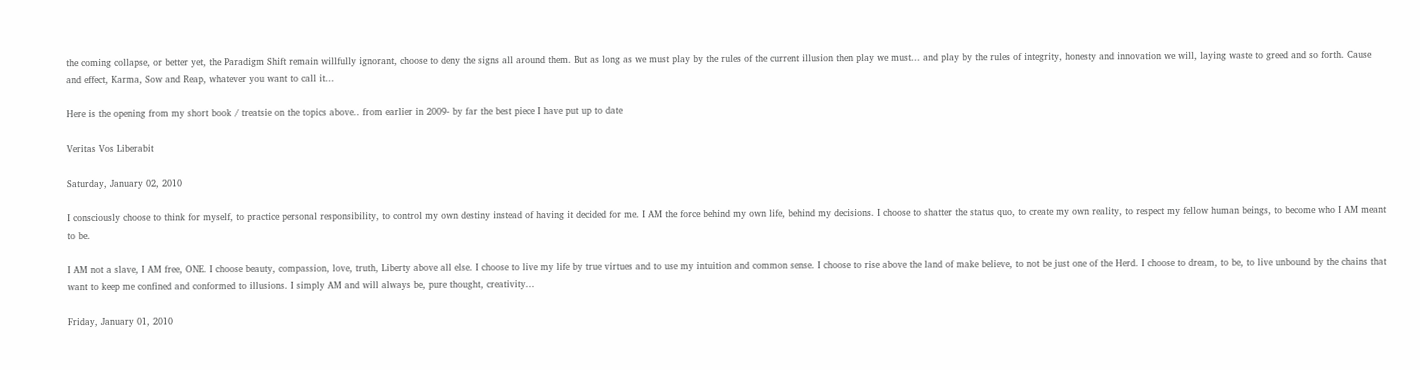the coming collapse, or better yet, the Paradigm Shift remain willfully ignorant, choose to deny the signs all around them. But as long as we must play by the rules of the current illusion then play we must... and play by the rules of integrity, honesty and innovation we will, laying waste to greed and so forth. Cause and effect, Karma, Sow and Reap, whatever you want to call it...

Here is the opening from my short book / treatsie on the topics above.. from earlier in 2009- by far the best piece I have put up to date

Veritas Vos Liberabit

Saturday, January 02, 2010

I consciously choose to think for myself, to practice personal responsibility, to control my own destiny instead of having it decided for me. I AM the force behind my own life, behind my decisions. I choose to shatter the status quo, to create my own reality, to respect my fellow human beings, to become who I AM meant to be.

I AM not a slave, I AM free, ONE. I choose beauty, compassion, love, truth, Liberty above all else. I choose to live my life by true virtues and to use my intuition and common sense. I choose to rise above the land of make believe, to not be just one of the Herd. I choose to dream, to be, to live unbound by the chains that want to keep me confined and conformed to illusions. I simply AM and will always be, pure thought, creativity...

Friday, January 01, 2010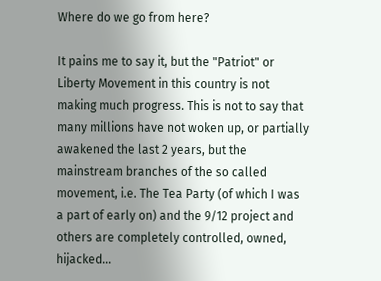Where do we go from here?

It pains me to say it, but the "Patriot" or Liberty Movement in this country is not making much progress. This is not to say that many millions have not woken up, or partially awakened the last 2 years, but the mainstream branches of the so called movement, i.e. The Tea Party (of which I was a part of early on) and the 9/12 project and others are completely controlled, owned, hijacked...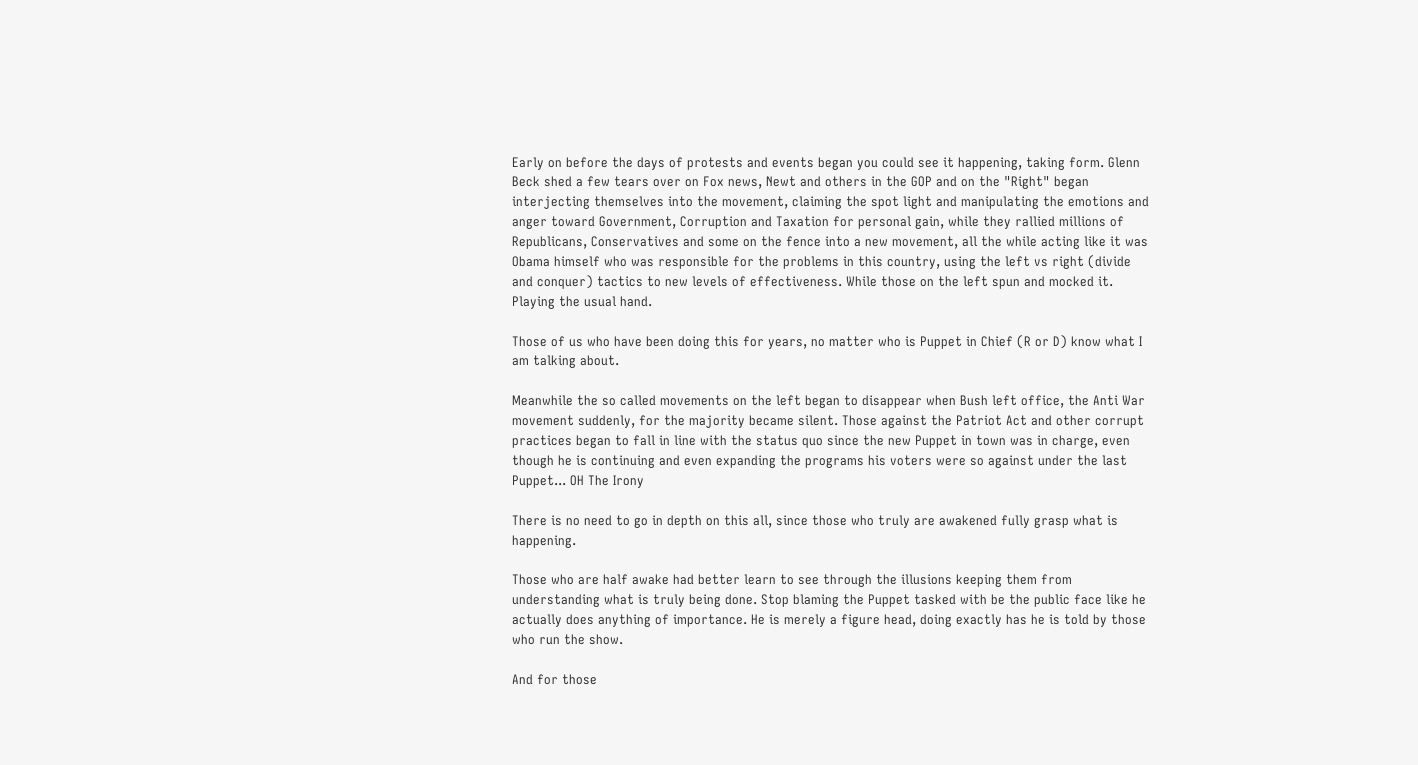Early on before the days of protests and events began you could see it happening, taking form. Glenn Beck shed a few tears over on Fox news, Newt and others in the GOP and on the "Right" began interjecting themselves into the movement, claiming the spot light and manipulating the emotions and anger toward Government, Corruption and Taxation for personal gain, while they rallied millions of Republicans, Conservatives and some on the fence into a new movement, all the while acting like it was Obama himself who was responsible for the problems in this country, using the left vs right (divide and conquer) tactics to new levels of effectiveness. While those on the left spun and mocked it. Playing the usual hand.

Those of us who have been doing this for years, no matter who is Puppet in Chief (R or D) know what I am talking about.

Meanwhile the so called movements on the left began to disappear when Bush left office, the Anti War movement suddenly, for the majority became silent. Those against the Patriot Act and other corrupt practices began to fall in line with the status quo since the new Puppet in town was in charge, even though he is continuing and even expanding the programs his voters were so against under the last Puppet... OH The Irony

There is no need to go in depth on this all, since those who truly are awakened fully grasp what is happening.

Those who are half awake had better learn to see through the illusions keeping them from understanding what is truly being done. Stop blaming the Puppet tasked with be the public face like he actually does anything of importance. He is merely a figure head, doing exactly has he is told by those who run the show.

And for those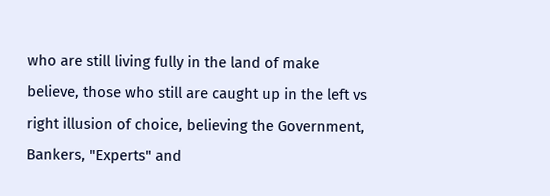who are still living fully in the land of make believe, those who still are caught up in the left vs right illusion of choice, believing the Government, Bankers, "Experts" and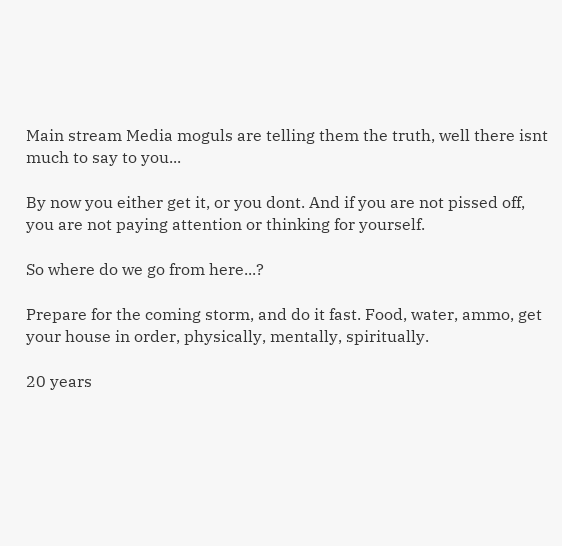Main stream Media moguls are telling them the truth, well there isnt much to say to you...

By now you either get it, or you dont. And if you are not pissed off, you are not paying attention or thinking for yourself.

So where do we go from here...?

Prepare for the coming storm, and do it fast. Food, water, ammo, get your house in order, physically, mentally, spiritually.

20 years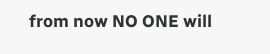from now NO ONE will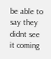be able to say they didnt see it coming